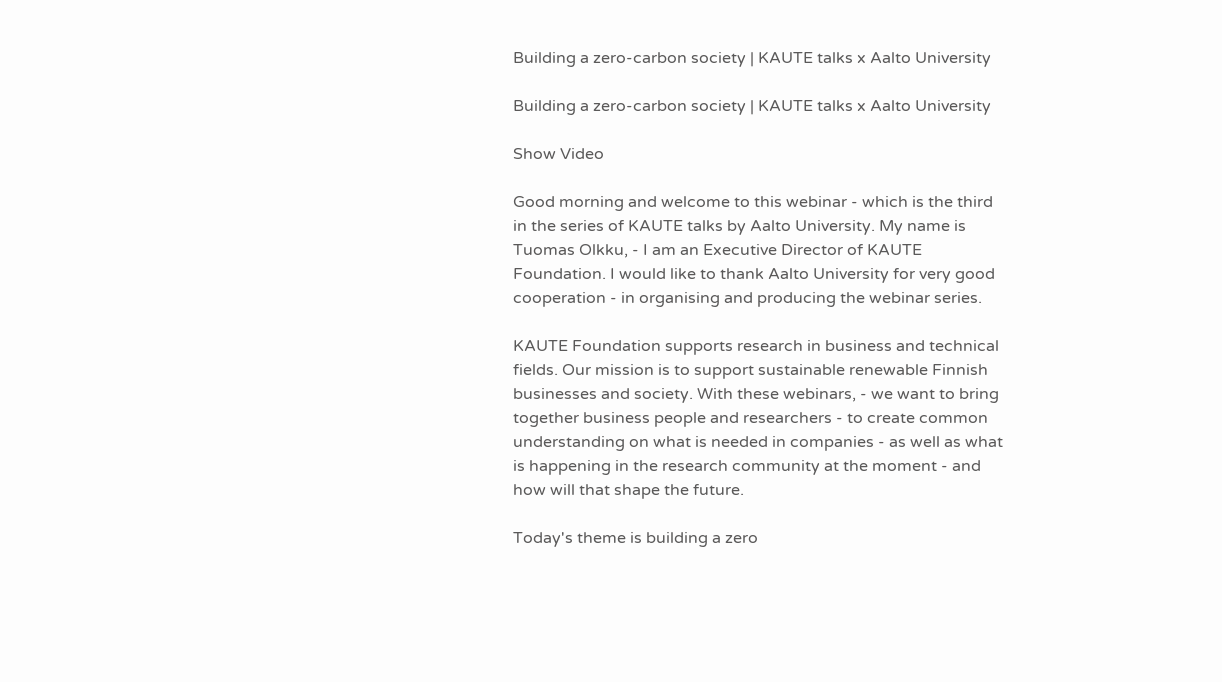Building a zero-carbon society | KAUTE talks x Aalto University

Building a zero-carbon society | KAUTE talks x Aalto University

Show Video

Good morning and welcome to this webinar - which is the third in the series of KAUTE talks by Aalto University. My name is Tuomas Olkku, - I am an Executive Director of KAUTE Foundation. I would like to thank Aalto University for very good cooperation - in organising and producing the webinar series.

KAUTE Foundation supports research in business and technical fields. Our mission is to support sustainable renewable Finnish businesses and society. With these webinars, - we want to bring together business people and researchers - to create common understanding on what is needed in companies - as well as what is happening in the research community at the moment - and how will that shape the future.

Today's theme is building a zero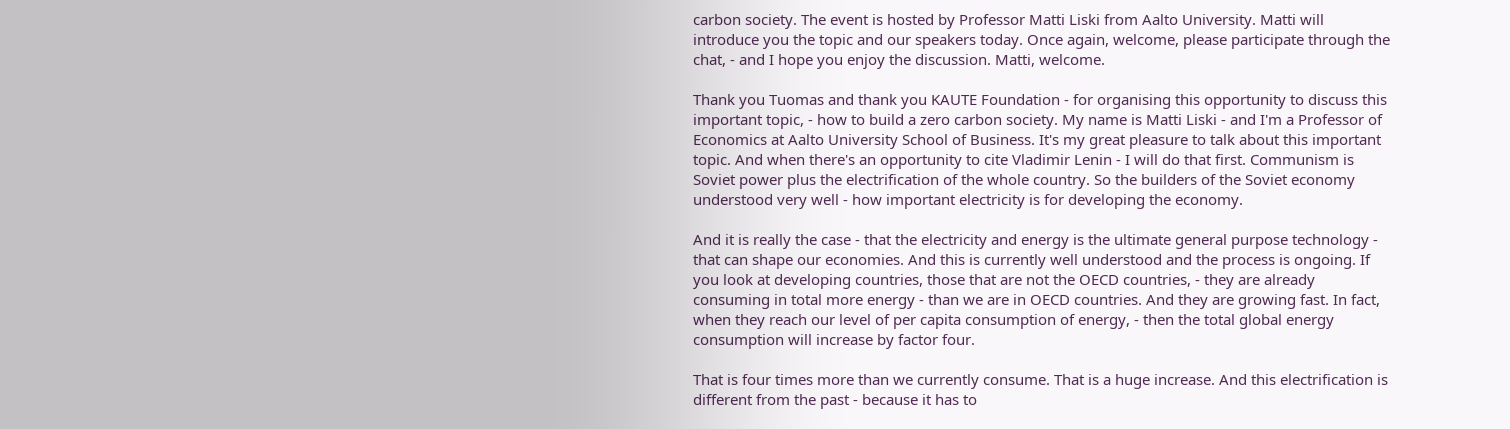carbon society. The event is hosted by Professor Matti Liski from Aalto University. Matti will introduce you the topic and our speakers today. Once again, welcome, please participate through the chat, - and I hope you enjoy the discussion. Matti, welcome.

Thank you Tuomas and thank you KAUTE Foundation - for organising this opportunity to discuss this important topic, - how to build a zero carbon society. My name is Matti Liski - and I'm a Professor of Economics at Aalto University School of Business. It's my great pleasure to talk about this important topic. And when there's an opportunity to cite Vladimir Lenin - I will do that first. Communism is Soviet power plus the electrification of the whole country. So the builders of the Soviet economy understood very well - how important electricity is for developing the economy.

And it is really the case - that the electricity and energy is the ultimate general purpose technology - that can shape our economies. And this is currently well understood and the process is ongoing. If you look at developing countries, those that are not the OECD countries, - they are already consuming in total more energy - than we are in OECD countries. And they are growing fast. In fact, when they reach our level of per capita consumption of energy, - then the total global energy consumption will increase by factor four.

That is four times more than we currently consume. That is a huge increase. And this electrification is different from the past - because it has to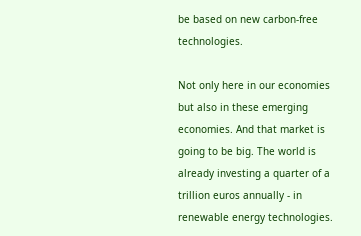be based on new carbon-free technologies.

Not only here in our economies but also in these emerging economies. And that market is going to be big. The world is already investing a quarter of a trillion euros annually - in renewable energy technologies.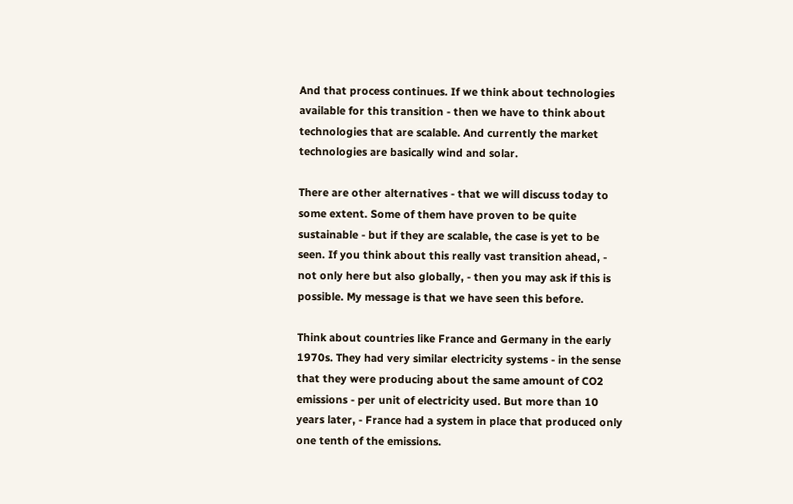And that process continues. If we think about technologies available for this transition - then we have to think about technologies that are scalable. And currently the market technologies are basically wind and solar.

There are other alternatives - that we will discuss today to some extent. Some of them have proven to be quite sustainable - but if they are scalable, the case is yet to be seen. If you think about this really vast transition ahead, - not only here but also globally, - then you may ask if this is possible. My message is that we have seen this before.

Think about countries like France and Germany in the early 1970s. They had very similar electricity systems - in the sense that they were producing about the same amount of CO2 emissions - per unit of electricity used. But more than 10 years later, - France had a system in place that produced only one tenth of the emissions.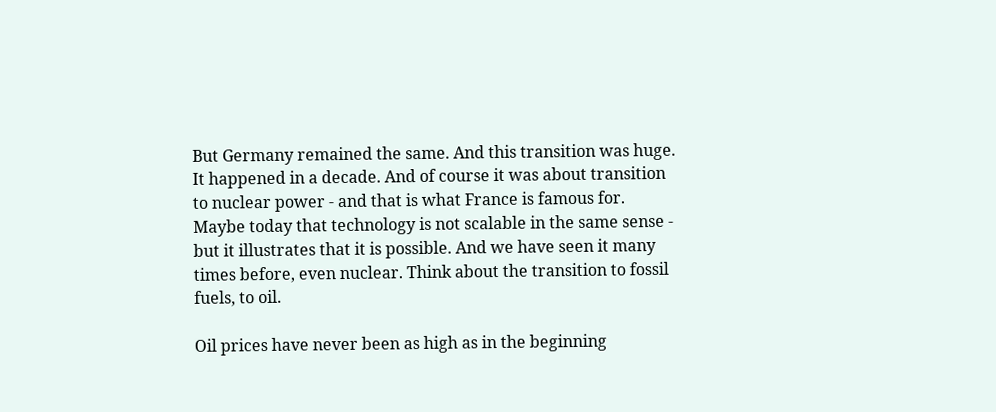But Germany remained the same. And this transition was huge. It happened in a decade. And of course it was about transition to nuclear power - and that is what France is famous for. Maybe today that technology is not scalable in the same sense - but it illustrates that it is possible. And we have seen it many times before, even nuclear. Think about the transition to fossil fuels, to oil.

Oil prices have never been as high as in the beginning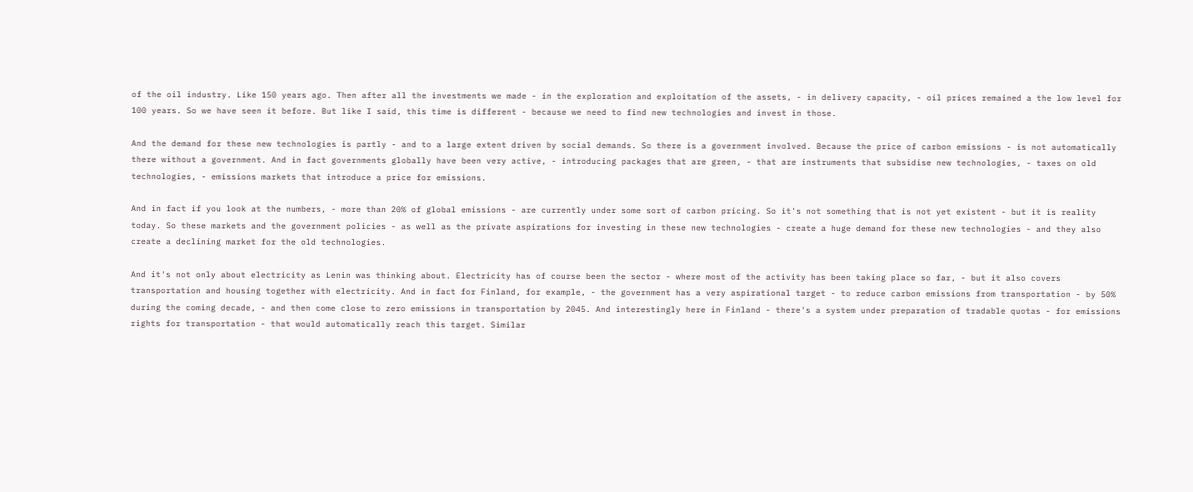of the oil industry. Like 150 years ago. Then after all the investments we made - in the exploration and exploitation of the assets, - in delivery capacity, - oil prices remained a the low level for 100 years. So we have seen it before. But like I said, this time is different - because we need to find new technologies and invest in those.

And the demand for these new technologies is partly - and to a large extent driven by social demands. So there is a government involved. Because the price of carbon emissions - is not automatically there without a government. And in fact governments globally have been very active, - introducing packages that are green, - that are instruments that subsidise new technologies, - taxes on old technologies, - emissions markets that introduce a price for emissions.

And in fact if you look at the numbers, - more than 20% of global emissions - are currently under some sort of carbon pricing. So it's not something that is not yet existent - but it is reality today. So these markets and the government policies - as well as the private aspirations for investing in these new technologies - create a huge demand for these new technologies - and they also create a declining market for the old technologies.

And it's not only about electricity as Lenin was thinking about. Electricity has of course been the sector - where most of the activity has been taking place so far, - but it also covers transportation and housing together with electricity. And in fact for Finland, for example, - the government has a very aspirational target - to reduce carbon emissions from transportation - by 50% during the coming decade, - and then come close to zero emissions in transportation by 2045. And interestingly here in Finland - there's a system under preparation of tradable quotas - for emissions rights for transportation - that would automatically reach this target. Similar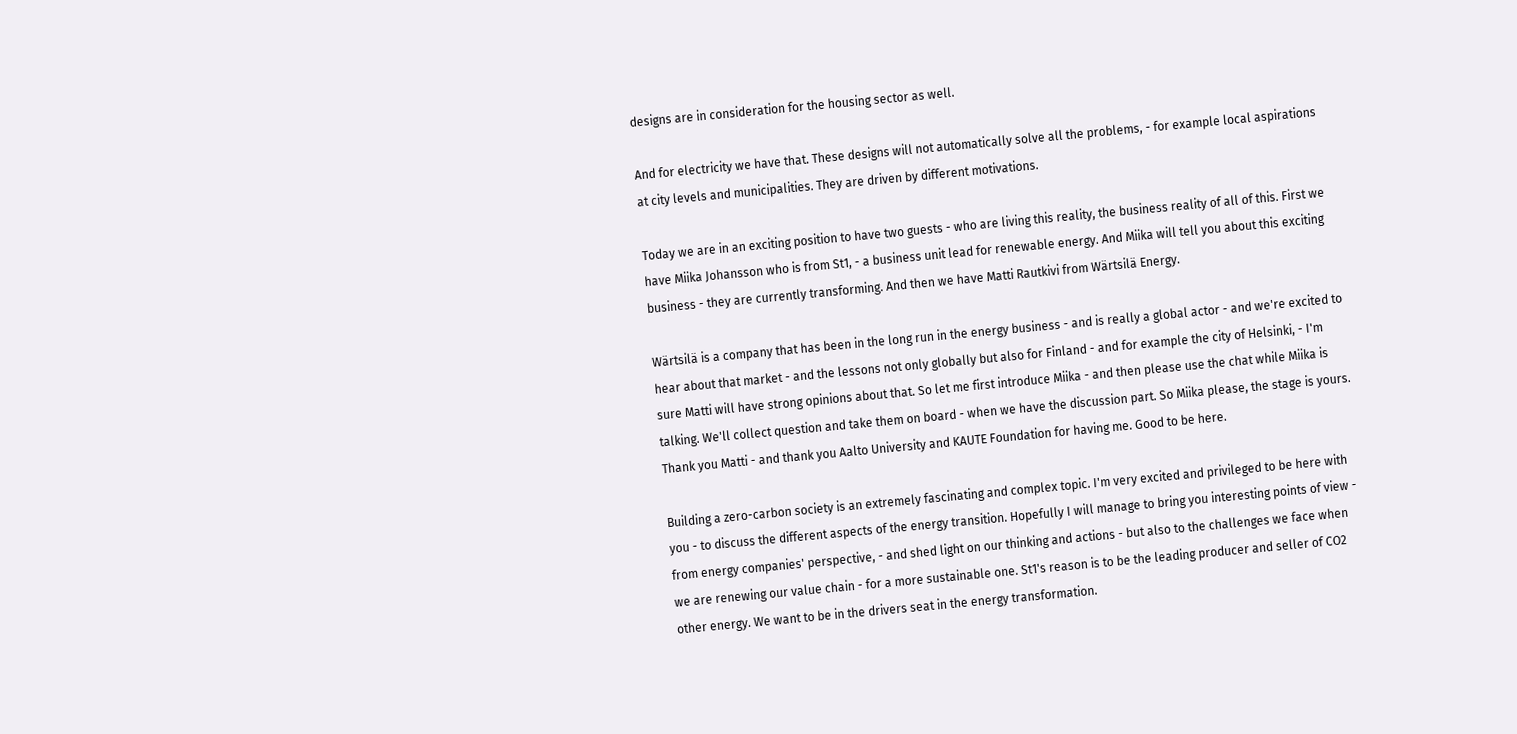designs are in consideration for the housing sector as well.

And for electricity we have that. These designs will not automatically solve all the problems, - for example local aspirations at city levels and municipalities. They are driven by different motivations.

Today we are in an exciting position to have two guests - who are living this reality, the business reality of all of this. First we have Miika Johansson who is from St1, - a business unit lead for renewable energy. And Miika will tell you about this exciting business - they are currently transforming. And then we have Matti Rautkivi from Wärtsilä Energy.

Wärtsilä is a company that has been in the long run in the energy business - and is really a global actor - and we're excited to hear about that market - and the lessons not only globally but also for Finland - and for example the city of Helsinki, - I'm sure Matti will have strong opinions about that. So let me first introduce Miika - and then please use the chat while Miika is talking. We'll collect question and take them on board - when we have the discussion part. So Miika please, the stage is yours. Thank you Matti - and thank you Aalto University and KAUTE Foundation for having me. Good to be here.

Building a zero-carbon society is an extremely fascinating and complex topic. I'm very excited and privileged to be here with you - to discuss the different aspects of the energy transition. Hopefully I will manage to bring you interesting points of view - from energy companies' perspective, - and shed light on our thinking and actions - but also to the challenges we face when we are renewing our value chain - for a more sustainable one. St1's reason is to be the leading producer and seller of CO2 other energy. We want to be in the drivers seat in the energy transformation.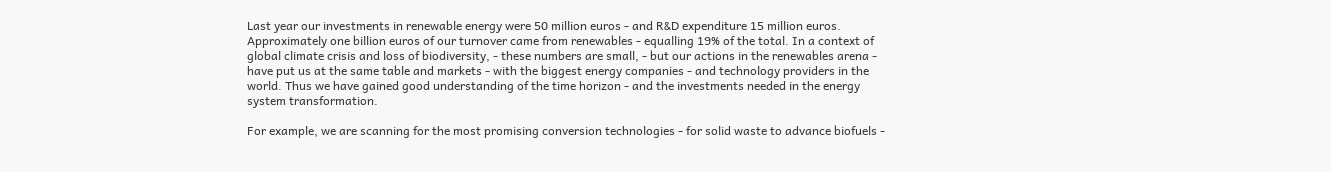Last year our investments in renewable energy were 50 million euros - and R&D expenditure 15 million euros. Approximately one billion euros of our turnover came from renewables - equalling 19% of the total. In a context of global climate crisis and loss of biodiversity, - these numbers are small, - but our actions in the renewables arena - have put us at the same table and markets - with the biggest energy companies - and technology providers in the world. Thus we have gained good understanding of the time horizon - and the investments needed in the energy system transformation.

For example, we are scanning for the most promising conversion technologies - for solid waste to advance biofuels -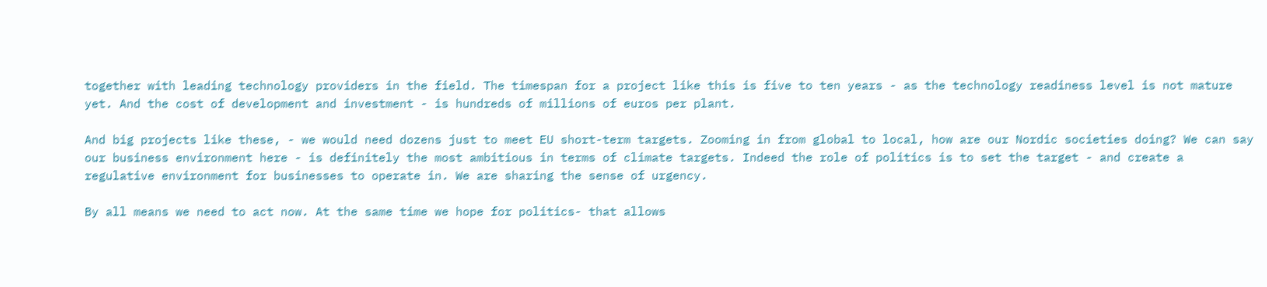together with leading technology providers in the field. The timespan for a project like this is five to ten years - as the technology readiness level is not mature yet. And the cost of development and investment - is hundreds of millions of euros per plant.

And big projects like these, - we would need dozens just to meet EU short-term targets. Zooming in from global to local, how are our Nordic societies doing? We can say our business environment here - is definitely the most ambitious in terms of climate targets. Indeed the role of politics is to set the target - and create a regulative environment for businesses to operate in. We are sharing the sense of urgency.

By all means we need to act now. At the same time we hope for politics- that allows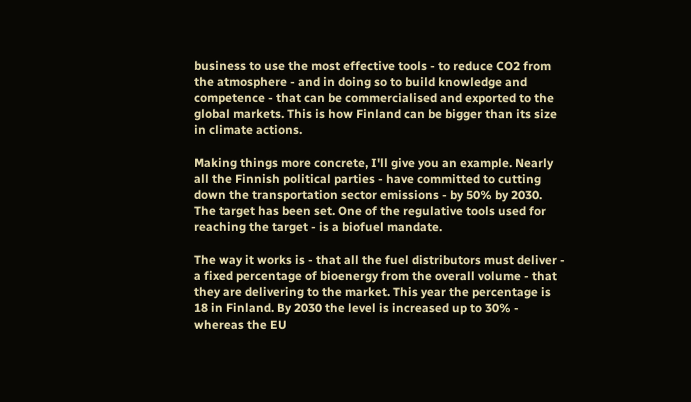business to use the most effective tools - to reduce CO2 from the atmosphere - and in doing so to build knowledge and competence - that can be commercialised and exported to the global markets. This is how Finland can be bigger than its size in climate actions.

Making things more concrete, I'll give you an example. Nearly all the Finnish political parties - have committed to cutting down the transportation sector emissions - by 50% by 2030. The target has been set. One of the regulative tools used for reaching the target - is a biofuel mandate.

The way it works is - that all the fuel distributors must deliver - a fixed percentage of bioenergy from the overall volume - that they are delivering to the market. This year the percentage is 18 in Finland. By 2030 the level is increased up to 30% - whereas the EU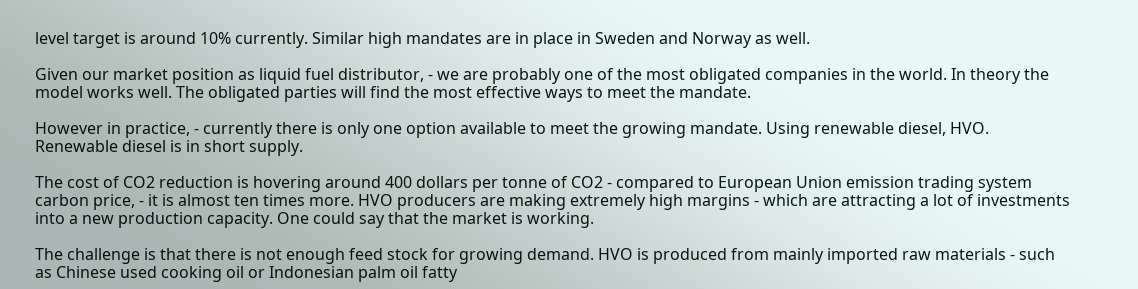level target is around 10% currently. Similar high mandates are in place in Sweden and Norway as well.

Given our market position as liquid fuel distributor, - we are probably one of the most obligated companies in the world. In theory the model works well. The obligated parties will find the most effective ways to meet the mandate.

However in practice, - currently there is only one option available to meet the growing mandate. Using renewable diesel, HVO. Renewable diesel is in short supply.

The cost of CO2 reduction is hovering around 400 dollars per tonne of CO2 - compared to European Union emission trading system carbon price, - it is almost ten times more. HVO producers are making extremely high margins - which are attracting a lot of investments into a new production capacity. One could say that the market is working.

The challenge is that there is not enough feed stock for growing demand. HVO is produced from mainly imported raw materials - such as Chinese used cooking oil or Indonesian palm oil fatty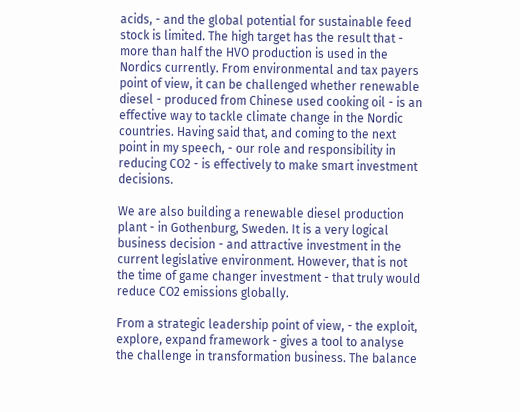acids, - and the global potential for sustainable feed stock is limited. The high target has the result that - more than half the HVO production is used in the Nordics currently. From environmental and tax payers point of view, it can be challenged whether renewable diesel - produced from Chinese used cooking oil - is an effective way to tackle climate change in the Nordic countries. Having said that, and coming to the next point in my speech, - our role and responsibility in reducing CO2 - is effectively to make smart investment decisions.

We are also building a renewable diesel production plant - in Gothenburg, Sweden. It is a very logical business decision - and attractive investment in the current legislative environment. However, that is not the time of game changer investment - that truly would reduce CO2 emissions globally.

From a strategic leadership point of view, - the exploit, explore, expand framework - gives a tool to analyse the challenge in transformation business. The balance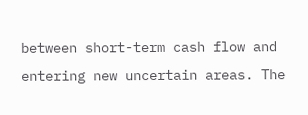between short-term cash flow and entering new uncertain areas. The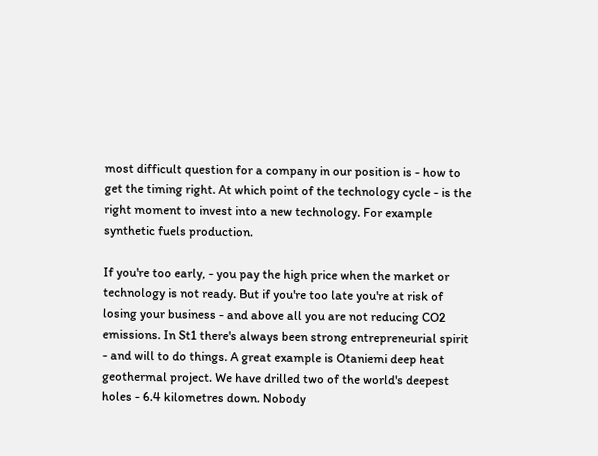most difficult question for a company in our position is - how to get the timing right. At which point of the technology cycle - is the right moment to invest into a new technology. For example synthetic fuels production.

If you're too early, - you pay the high price when the market or technology is not ready. But if you're too late you're at risk of losing your business - and above all you are not reducing CO2 emissions. In St1 there's always been strong entrepreneurial spirit - and will to do things. A great example is Otaniemi deep heat geothermal project. We have drilled two of the world's deepest holes - 6.4 kilometres down. Nobody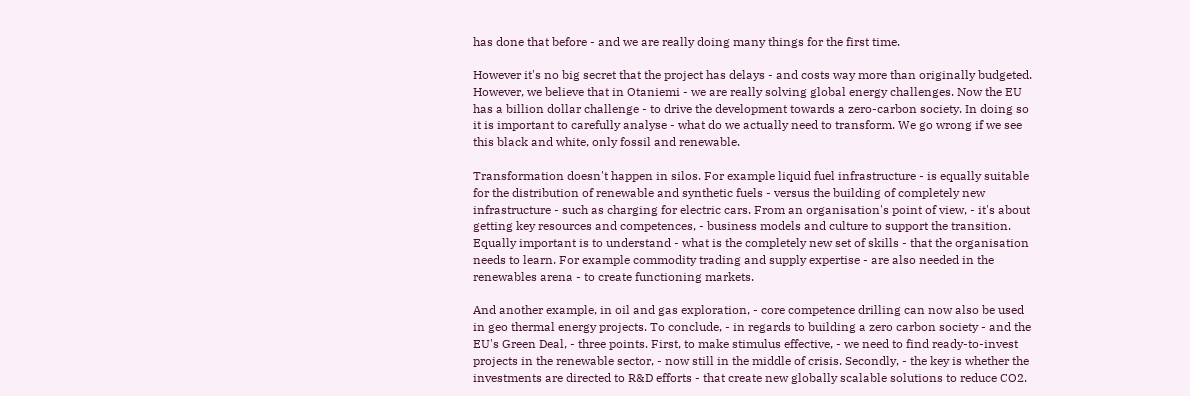has done that before - and we are really doing many things for the first time.

However it's no big secret that the project has delays - and costs way more than originally budgeted. However, we believe that in Otaniemi - we are really solving global energy challenges. Now the EU has a billion dollar challenge - to drive the development towards a zero-carbon society. In doing so it is important to carefully analyse - what do we actually need to transform. We go wrong if we see this black and white, only fossil and renewable.

Transformation doesn't happen in silos. For example liquid fuel infrastructure - is equally suitable for the distribution of renewable and synthetic fuels - versus the building of completely new infrastructure - such as charging for electric cars. From an organisation's point of view, - it's about getting key resources and competences, - business models and culture to support the transition. Equally important is to understand - what is the completely new set of skills - that the organisation needs to learn. For example commodity trading and supply expertise - are also needed in the renewables arena - to create functioning markets.

And another example, in oil and gas exploration, - core competence drilling can now also be used in geo thermal energy projects. To conclude, - in regards to building a zero carbon society - and the EU's Green Deal, - three points. First, to make stimulus effective, - we need to find ready-to-invest projects in the renewable sector, - now still in the middle of crisis. Secondly, - the key is whether the investments are directed to R&D efforts - that create new globally scalable solutions to reduce CO2.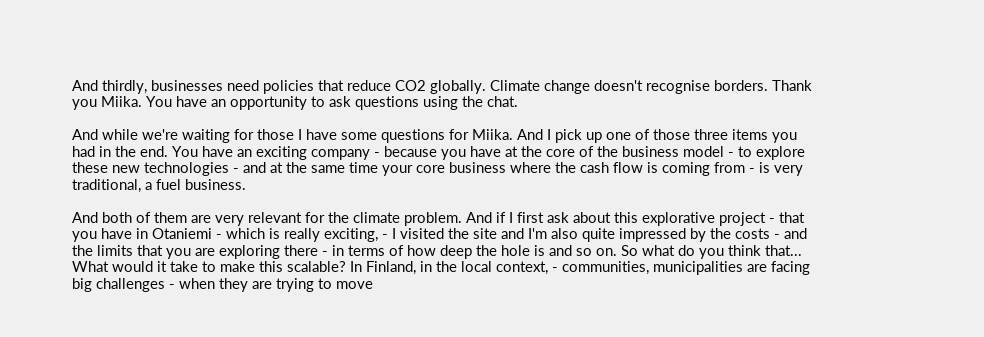And thirdly, businesses need policies that reduce CO2 globally. Climate change doesn't recognise borders. Thank you Miika. You have an opportunity to ask questions using the chat.

And while we're waiting for those I have some questions for Miika. And I pick up one of those three items you had in the end. You have an exciting company - because you have at the core of the business model - to explore these new technologies - and at the same time your core business where the cash flow is coming from - is very traditional, a fuel business.

And both of them are very relevant for the climate problem. And if I first ask about this explorative project - that you have in Otaniemi - which is really exciting, - I visited the site and I'm also quite impressed by the costs - and the limits that you are exploring there - in terms of how deep the hole is and so on. So what do you think that... What would it take to make this scalable? In Finland, in the local context, - communities, municipalities are facing big challenges - when they are trying to move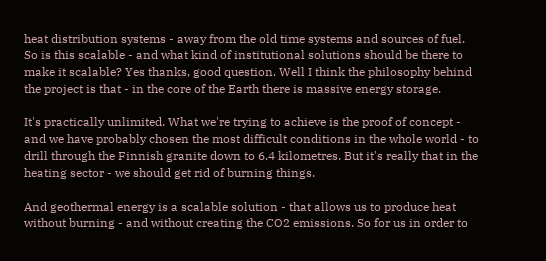heat distribution systems - away from the old time systems and sources of fuel. So is this scalable - and what kind of institutional solutions should be there to make it scalable? Yes thanks, good question. Well I think the philosophy behind the project is that - in the core of the Earth there is massive energy storage.

It's practically unlimited. What we're trying to achieve is the proof of concept - and we have probably chosen the most difficult conditions in the whole world - to drill through the Finnish granite down to 6.4 kilometres. But it's really that in the heating sector - we should get rid of burning things.

And geothermal energy is a scalable solution - that allows us to produce heat without burning - and without creating the CO2 emissions. So for us in order to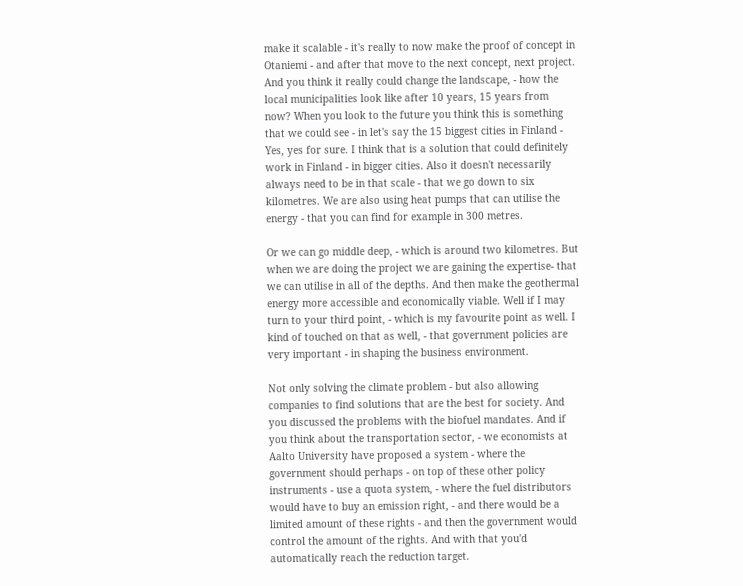make it scalable - it's really to now make the proof of concept in Otaniemi - and after that move to the next concept, next project. And you think it really could change the landscape, - how the local municipalities look like after 10 years, 15 years from now? When you look to the future you think this is something that we could see - in let's say the 15 biggest cities in Finland - Yes, yes for sure. I think that is a solution that could definitely work in Finland - in bigger cities. Also it doesn't necessarily always need to be in that scale - that we go down to six kilometres. We are also using heat pumps that can utilise the energy - that you can find for example in 300 metres.

Or we can go middle deep, - which is around two kilometres. But when we are doing the project we are gaining the expertise- that we can utilise in all of the depths. And then make the geothermal energy more accessible and economically viable. Well if I may turn to your third point, - which is my favourite point as well. I kind of touched on that as well, - that government policies are very important - in shaping the business environment.

Not only solving the climate problem - but also allowing companies to find solutions that are the best for society. And you discussed the problems with the biofuel mandates. And if you think about the transportation sector, - we economists at Aalto University have proposed a system - where the government should perhaps - on top of these other policy instruments - use a quota system, - where the fuel distributors would have to buy an emission right, - and there would be a limited amount of these rights - and then the government would control the amount of the rights. And with that you'd automatically reach the reduction target.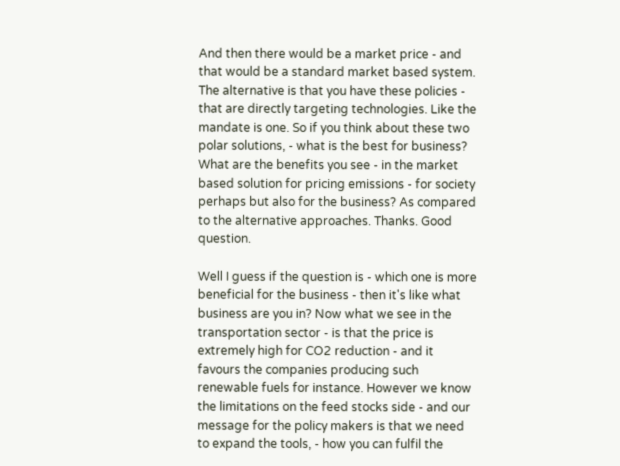And then there would be a market price - and that would be a standard market based system. The alternative is that you have these policies - that are directly targeting technologies. Like the mandate is one. So if you think about these two polar solutions, - what is the best for business? What are the benefits you see - in the market based solution for pricing emissions - for society perhaps but also for the business? As compared to the alternative approaches. Thanks. Good question.

Well I guess if the question is - which one is more beneficial for the business - then it's like what business are you in? Now what we see in the transportation sector - is that the price is extremely high for CO2 reduction - and it favours the companies producing such renewable fuels for instance. However we know the limitations on the feed stocks side - and our message for the policy makers is that we need to expand the tools, - how you can fulfil the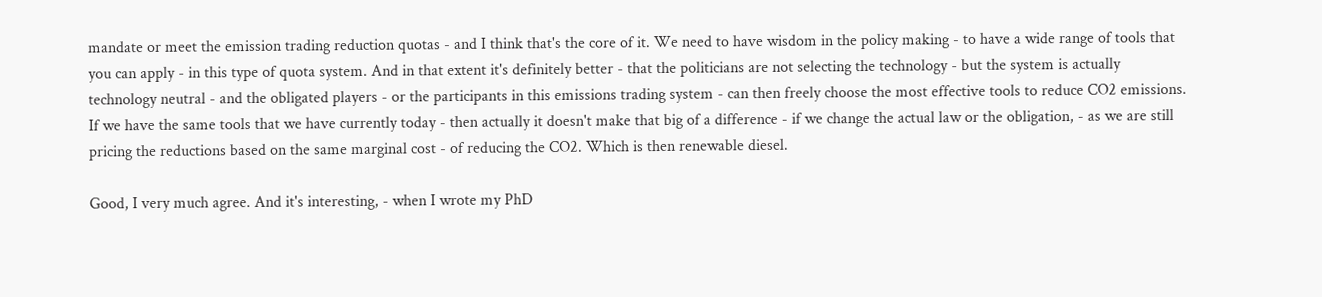mandate or meet the emission trading reduction quotas - and I think that's the core of it. We need to have wisdom in the policy making - to have a wide range of tools that you can apply - in this type of quota system. And in that extent it's definitely better - that the politicians are not selecting the technology - but the system is actually technology neutral - and the obligated players - or the participants in this emissions trading system - can then freely choose the most effective tools to reduce CO2 emissions. If we have the same tools that we have currently today - then actually it doesn't make that big of a difference - if we change the actual law or the obligation, - as we are still pricing the reductions based on the same marginal cost - of reducing the CO2. Which is then renewable diesel.

Good, I very much agree. And it's interesting, - when I wrote my PhD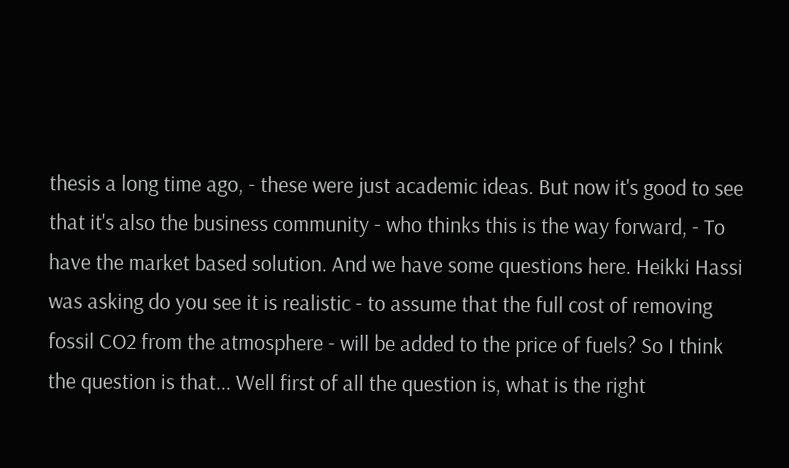thesis a long time ago, - these were just academic ideas. But now it's good to see that it's also the business community - who thinks this is the way forward, - To have the market based solution. And we have some questions here. Heikki Hassi was asking do you see it is realistic - to assume that the full cost of removing fossil CO2 from the atmosphere - will be added to the price of fuels? So I think the question is that... Well first of all the question is, what is the right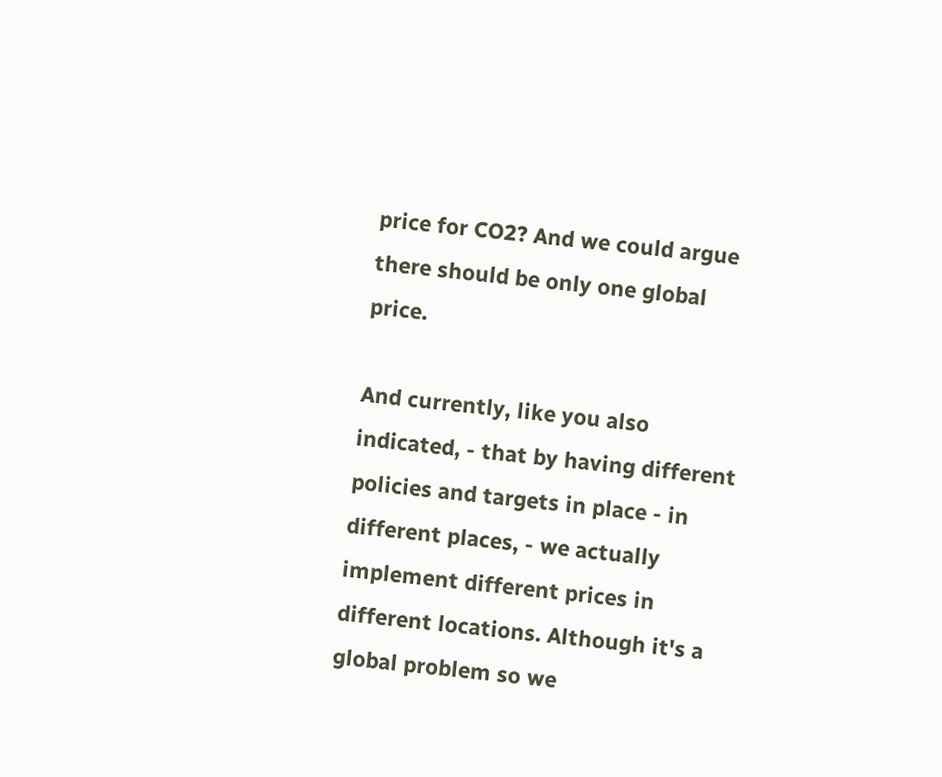price for CO2? And we could argue there should be only one global price.

And currently, like you also indicated, - that by having different policies and targets in place - in different places, - we actually implement different prices in different locations. Although it's a global problem so we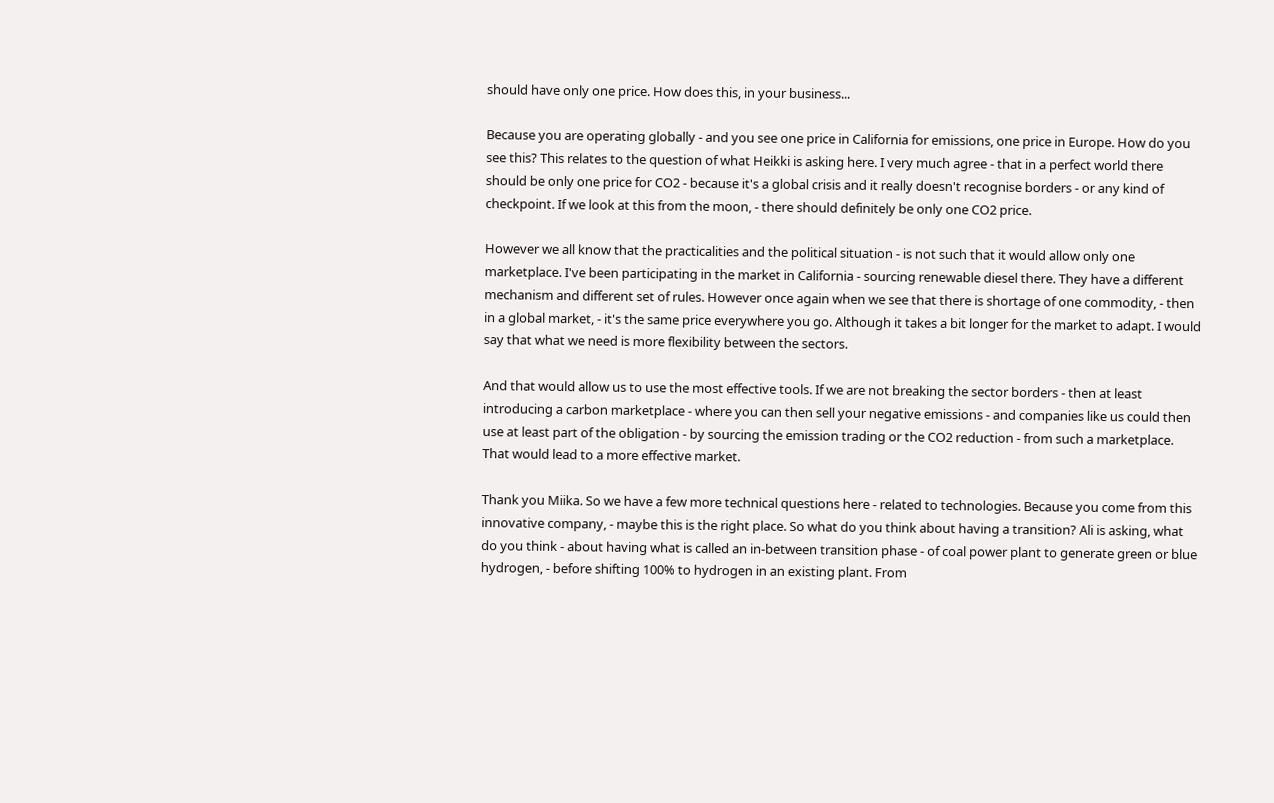should have only one price. How does this, in your business...

Because you are operating globally - and you see one price in California for emissions, one price in Europe. How do you see this? This relates to the question of what Heikki is asking here. I very much agree - that in a perfect world there should be only one price for CO2 - because it's a global crisis and it really doesn't recognise borders - or any kind of checkpoint. If we look at this from the moon, - there should definitely be only one CO2 price.

However we all know that the practicalities and the political situation - is not such that it would allow only one marketplace. I've been participating in the market in California - sourcing renewable diesel there. They have a different mechanism and different set of rules. However once again when we see that there is shortage of one commodity, - then in a global market, - it's the same price everywhere you go. Although it takes a bit longer for the market to adapt. I would say that what we need is more flexibility between the sectors.

And that would allow us to use the most effective tools. If we are not breaking the sector borders - then at least introducing a carbon marketplace - where you can then sell your negative emissions - and companies like us could then use at least part of the obligation - by sourcing the emission trading or the CO2 reduction - from such a marketplace. That would lead to a more effective market.

Thank you Miika. So we have a few more technical questions here - related to technologies. Because you come from this innovative company, - maybe this is the right place. So what do you think about having a transition? Ali is asking, what do you think - about having what is called an in-between transition phase - of coal power plant to generate green or blue hydrogen, - before shifting 100% to hydrogen in an existing plant. From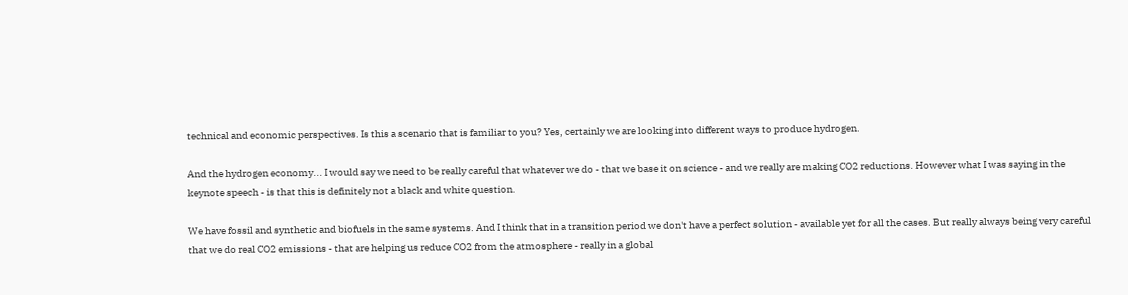technical and economic perspectives. Is this a scenario that is familiar to you? Yes, certainly we are looking into different ways to produce hydrogen.

And the hydrogen economy... I would say we need to be really careful that whatever we do - that we base it on science - and we really are making CO2 reductions. However what I was saying in the keynote speech - is that this is definitely not a black and white question.

We have fossil and synthetic and biofuels in the same systems. And I think that in a transition period we don't have a perfect solution - available yet for all the cases. But really always being very careful that we do real CO2 emissions - that are helping us reduce CO2 from the atmosphere - really in a global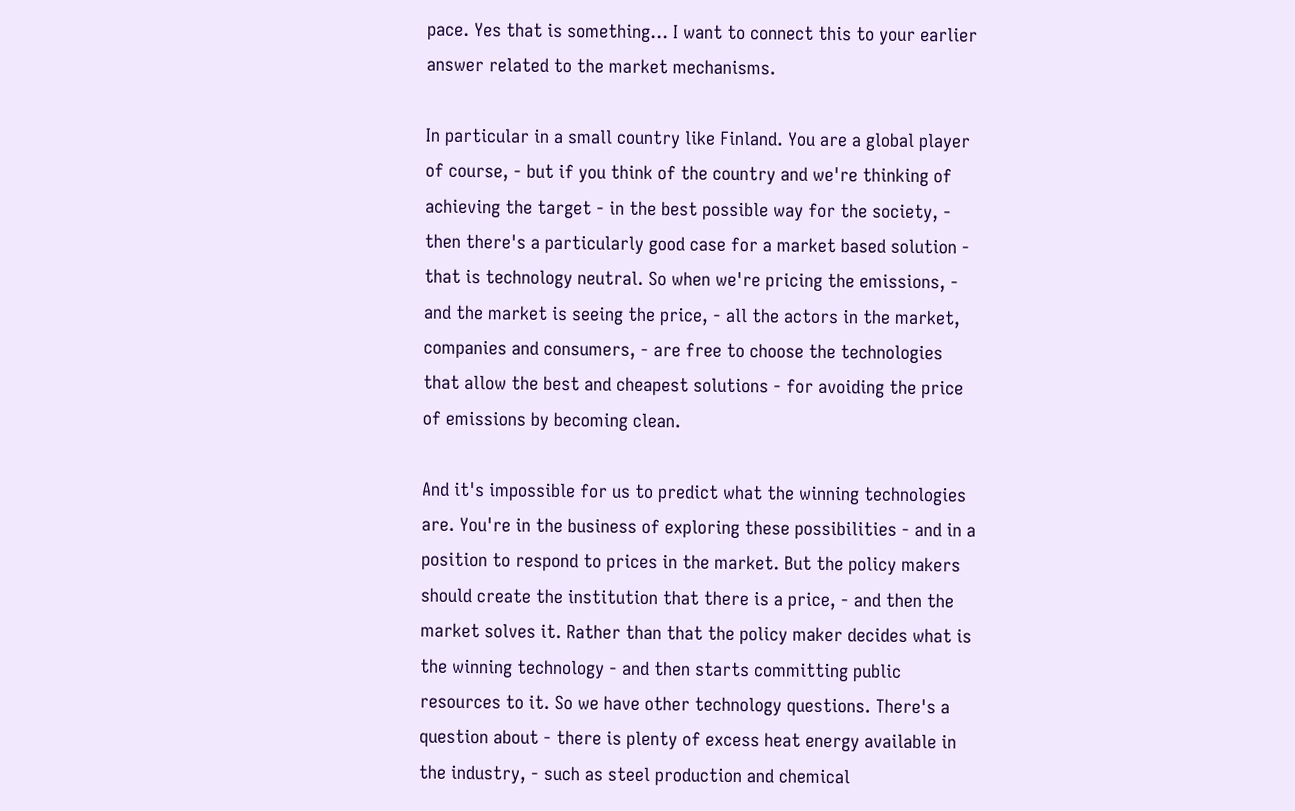pace. Yes that is something... I want to connect this to your earlier answer related to the market mechanisms.

In particular in a small country like Finland. You are a global player of course, - but if you think of the country and we're thinking of achieving the target - in the best possible way for the society, - then there's a particularly good case for a market based solution - that is technology neutral. So when we're pricing the emissions, - and the market is seeing the price, - all the actors in the market, companies and consumers, - are free to choose the technologies that allow the best and cheapest solutions - for avoiding the price of emissions by becoming clean.

And it's impossible for us to predict what the winning technologies are. You're in the business of exploring these possibilities - and in a position to respond to prices in the market. But the policy makers should create the institution that there is a price, - and then the market solves it. Rather than that the policy maker decides what is the winning technology - and then starts committing public resources to it. So we have other technology questions. There's a question about - there is plenty of excess heat energy available in the industry, - such as steel production and chemical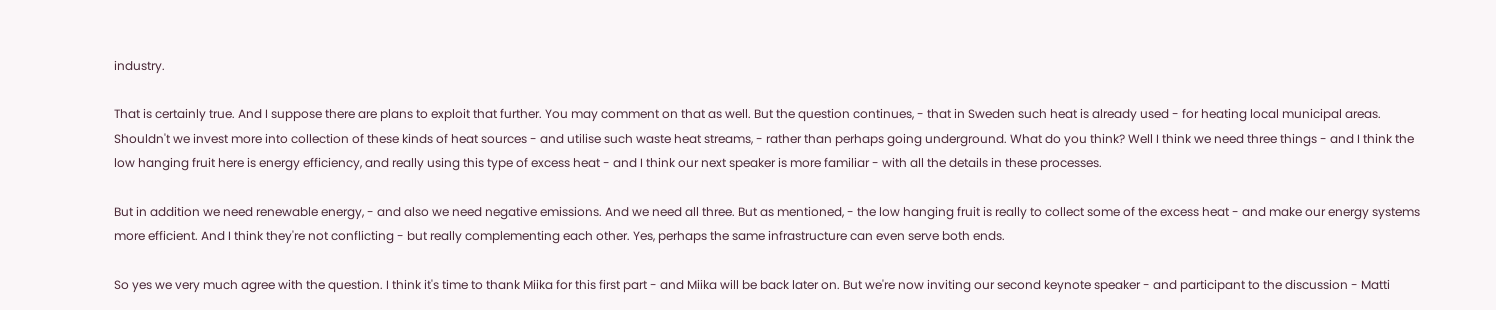industry.

That is certainly true. And I suppose there are plans to exploit that further. You may comment on that as well. But the question continues, - that in Sweden such heat is already used - for heating local municipal areas. Shouldn't we invest more into collection of these kinds of heat sources - and utilise such waste heat streams, - rather than perhaps going underground. What do you think? Well I think we need three things - and I think the low hanging fruit here is energy efficiency, and really using this type of excess heat - and I think our next speaker is more familiar - with all the details in these processes.

But in addition we need renewable energy, - and also we need negative emissions. And we need all three. But as mentioned, - the low hanging fruit is really to collect some of the excess heat - and make our energy systems more efficient. And I think they're not conflicting - but really complementing each other. Yes, perhaps the same infrastructure can even serve both ends.

So yes we very much agree with the question. I think it's time to thank Miika for this first part - and Miika will be back later on. But we're now inviting our second keynote speaker - and participant to the discussion - Matti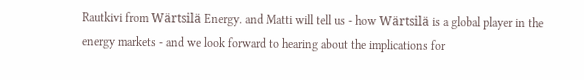Rautkivi from Wärtsilä Energy. and Matti will tell us - how Wärtsilä is a global player in the energy markets - and we look forward to hearing about the implications for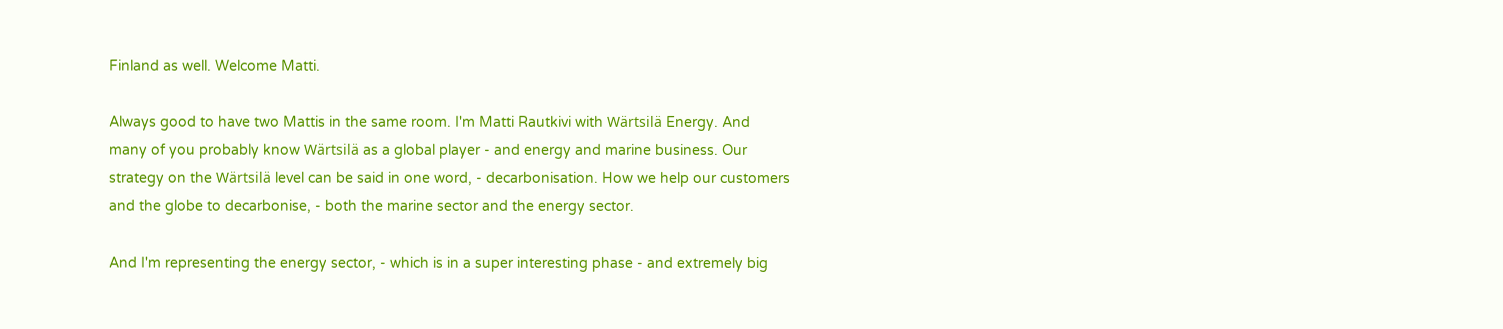Finland as well. Welcome Matti.

Always good to have two Mattis in the same room. I'm Matti Rautkivi with Wärtsilä Energy. And many of you probably know Wärtsilä as a global player - and energy and marine business. Our strategy on the Wärtsilä level can be said in one word, - decarbonisation. How we help our customers and the globe to decarbonise, - both the marine sector and the energy sector.

And I'm representing the energy sector, - which is in a super interesting phase - and extremely big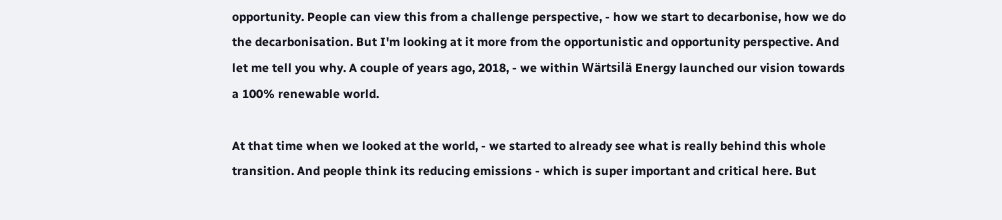opportunity. People can view this from a challenge perspective, - how we start to decarbonise, how we do the decarbonisation. But I'm looking at it more from the opportunistic and opportunity perspective. And let me tell you why. A couple of years ago, 2018, - we within Wärtsilä Energy launched our vision towards a 100% renewable world.

At that time when we looked at the world, - we started to already see what is really behind this whole transition. And people think its reducing emissions - which is super important and critical here. But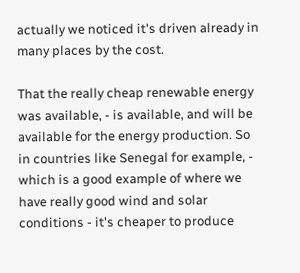actually we noticed it's driven already in many places by the cost.

That the really cheap renewable energy was available, - is available, and will be available for the energy production. So in countries like Senegal for example, - which is a good example of where we have really good wind and solar conditions - it's cheaper to produce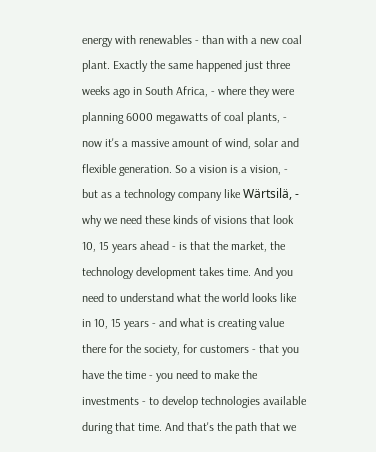energy with renewables - than with a new coal plant. Exactly the same happened just three weeks ago in South Africa, - where they were planning 6000 megawatts of coal plants, - now it's a massive amount of wind, solar and flexible generation. So a vision is a vision, - but as a technology company like Wärtsilä, - why we need these kinds of visions that look 10, 15 years ahead - is that the market, the technology development takes time. And you need to understand what the world looks like in 10, 15 years - and what is creating value there for the society, for customers - that you have the time - you need to make the investments - to develop technologies available during that time. And that's the path that we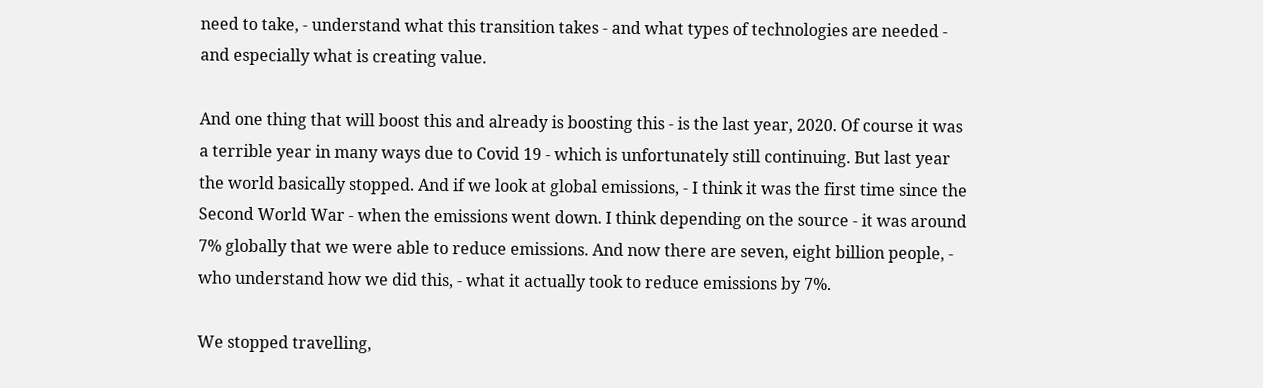need to take, - understand what this transition takes - and what types of technologies are needed - and especially what is creating value.

And one thing that will boost this and already is boosting this - is the last year, 2020. Of course it was a terrible year in many ways due to Covid 19 - which is unfortunately still continuing. But last year the world basically stopped. And if we look at global emissions, - I think it was the first time since the Second World War - when the emissions went down. I think depending on the source - it was around 7% globally that we were able to reduce emissions. And now there are seven, eight billion people, - who understand how we did this, - what it actually took to reduce emissions by 7%.

We stopped travelling,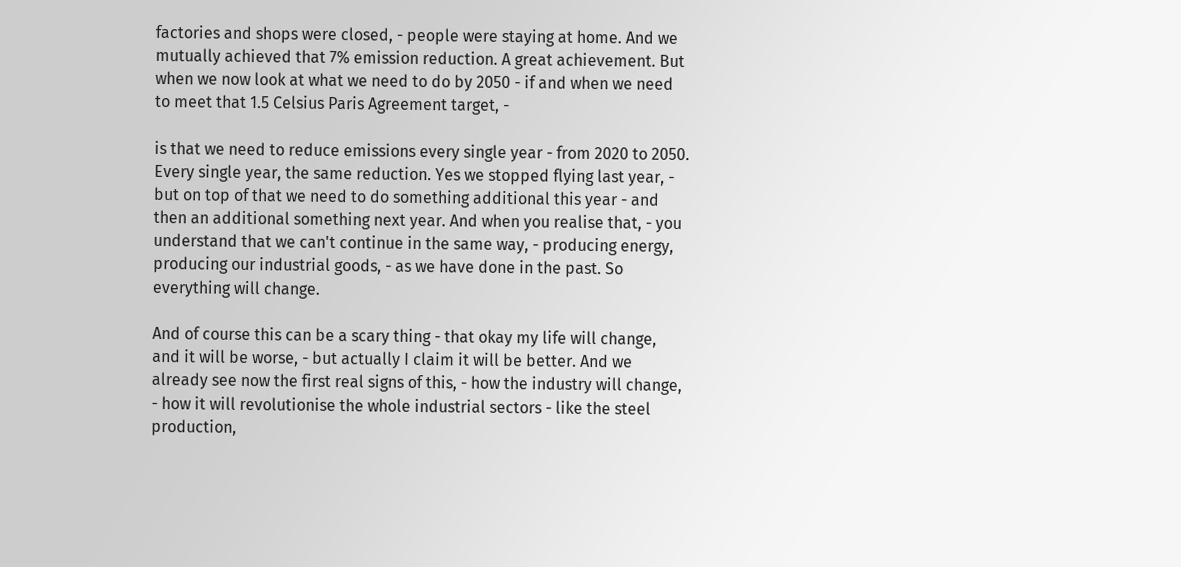factories and shops were closed, - people were staying at home. And we mutually achieved that 7% emission reduction. A great achievement. But when we now look at what we need to do by 2050 - if and when we need to meet that 1.5 Celsius Paris Agreement target, -

is that we need to reduce emissions every single year - from 2020 to 2050. Every single year, the same reduction. Yes we stopped flying last year, - but on top of that we need to do something additional this year - and then an additional something next year. And when you realise that, - you understand that we can't continue in the same way, - producing energy, producing our industrial goods, - as we have done in the past. So everything will change.

And of course this can be a scary thing - that okay my life will change, and it will be worse, - but actually I claim it will be better. And we already see now the first real signs of this, - how the industry will change, - how it will revolutionise the whole industrial sectors - like the steel production,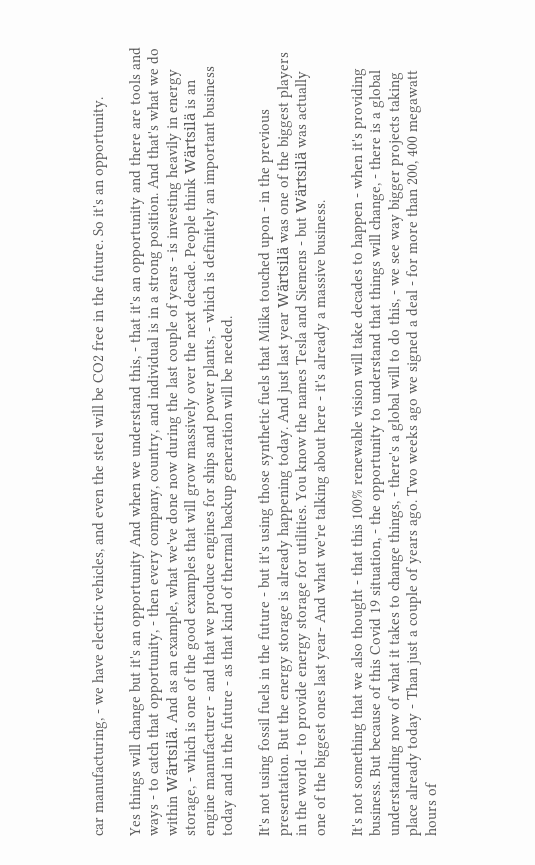car manufacturing, - we have electric vehicles, and even the steel will be CO2 free in the future. So it's an opportunity.

Yes things will change but it's an opportunity And when we understand this, - that it's an opportunity and there are tools and ways - to catch that opportunity, - then every company, country, and individual is in a strong position. And that's what we do within Wärtsilä. And as an example, what we've done now during the last couple of years - is investing heavily in energy storage, - which is one of the good examples that will grow massively over the next decade. People think Wärtsilä is an engine manufacturer - and that we produce engines for ships and power plants, - which is definitely an important business today and in the future - as that kind of thermal backup generation will be needed.

It's not using fossil fuels in the future - but it's using those synthetic fuels that Miika touched upon - in the previous presentation. But the energy storage is already happening today. And just last year Wärtsilä was one of the biggest players in the world - to provide energy storage for utilities. You know the names Tesla and Siemens - but Wärtsilä was actually one of the biggest ones last year- And what we're talking about here - it's already a massive business.

It's not something that we also thought - that this 100% renewable vision will take decades to happen - when it's providing business. But because of this Covid 19 situation, - the opportunity to understand that things will change, - there is a global understanding now of what it takes to change things, - there's a global will to do this, - we see way bigger projects taking place already today - Than just a couple of years ago. Two weeks ago we signed a deal - for more than 200, 400 megawatt hours of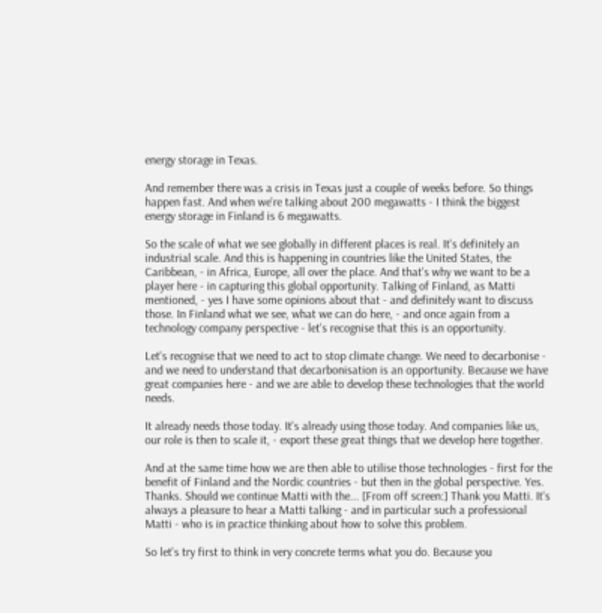energy storage in Texas.

And remember there was a crisis in Texas just a couple of weeks before. So things happen fast. And when we're talking about 200 megawatts - I think the biggest energy storage in Finland is 6 megawatts.

So the scale of what we see globally in different places is real. It's definitely an industrial scale. And this is happening in countries like the United States, the Caribbean, - in Africa, Europe, all over the place. And that's why we want to be a player here - in capturing this global opportunity. Talking of Finland, as Matti mentioned, - yes I have some opinions about that - and definitely want to discuss those. In Finland what we see, what we can do here, - and once again from a technology company perspective - let's recognise that this is an opportunity.

Let's recognise that we need to act to stop climate change. We need to decarbonise - and we need to understand that decarbonisation is an opportunity. Because we have great companies here - and we are able to develop these technologies that the world needs.

It already needs those today. It's already using those today. And companies like us, our role is then to scale it, - export these great things that we develop here together.

And at the same time how we are then able to utilise those technologies - first for the benefit of Finland and the Nordic countries - but then in the global perspective. Yes. Thanks. Should we continue Matti with the... [From off screen:] Thank you Matti. It's always a pleasure to hear a Matti talking - and in particular such a professional Matti - who is in practice thinking about how to solve this problem.

So let's try first to think in very concrete terms what you do. Because you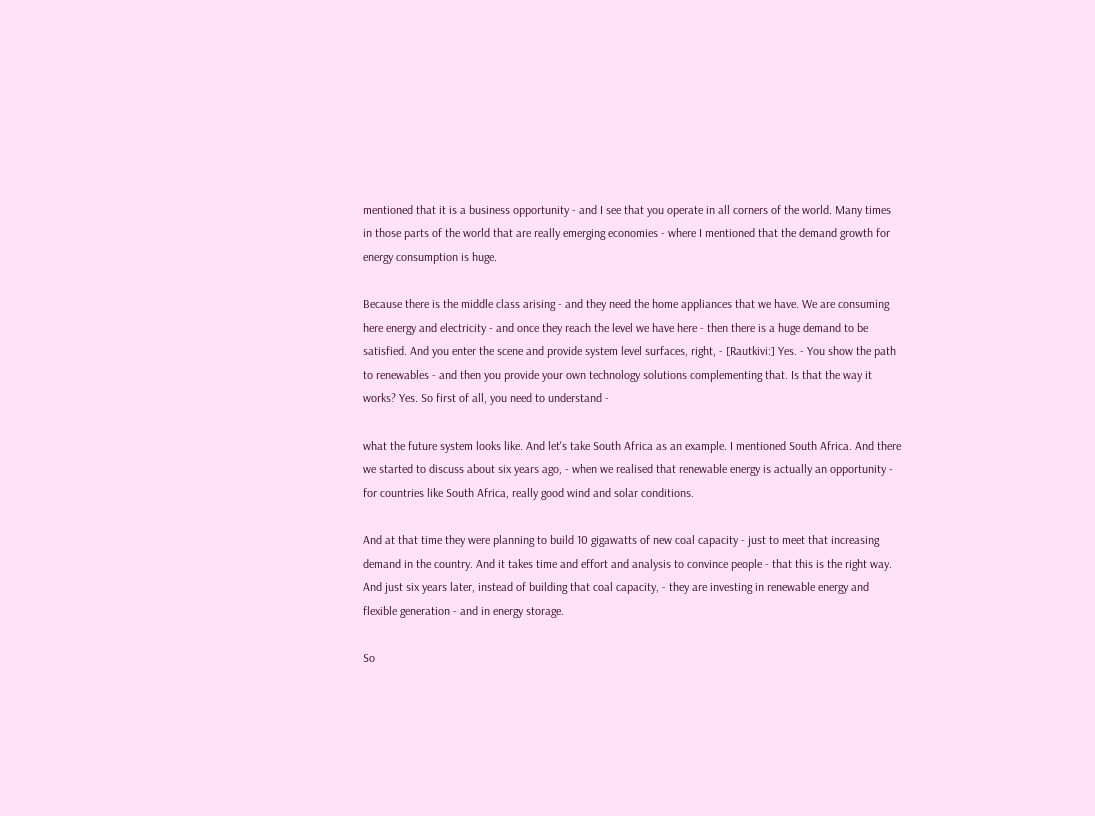mentioned that it is a business opportunity - and I see that you operate in all corners of the world. Many times in those parts of the world that are really emerging economies - where I mentioned that the demand growth for energy consumption is huge.

Because there is the middle class arising - and they need the home appliances that we have. We are consuming here energy and electricity - and once they reach the level we have here - then there is a huge demand to be satisfied. And you enter the scene and provide system level surfaces, right, - [Rautkivi:] Yes. - You show the path to renewables - and then you provide your own technology solutions complementing that. Is that the way it works? Yes. So first of all, you need to understand -

what the future system looks like. And let's take South Africa as an example. I mentioned South Africa. And there we started to discuss about six years ago, - when we realised that renewable energy is actually an opportunity - for countries like South Africa, really good wind and solar conditions.

And at that time they were planning to build 10 gigawatts of new coal capacity - just to meet that increasing demand in the country. And it takes time and effort and analysis to convince people - that this is the right way. And just six years later, instead of building that coal capacity, - they are investing in renewable energy and flexible generation - and in energy storage.

So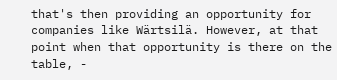that's then providing an opportunity for companies like Wärtsilä. However, at that point when that opportunity is there on the table, -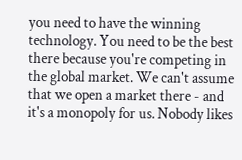you need to have the winning technology. You need to be the best there because you're competing in the global market. We can't assume that we open a market there - and it's a monopoly for us. Nobody likes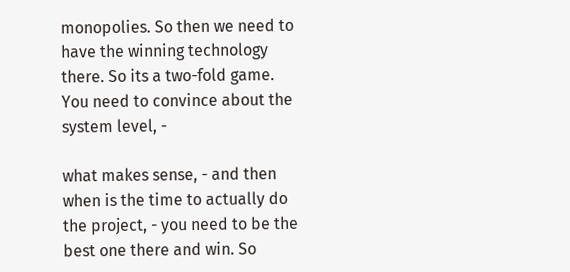monopolies. So then we need to have the winning technology there. So its a two-fold game. You need to convince about the system level, -

what makes sense, - and then when is the time to actually do the project, - you need to be the best one there and win. So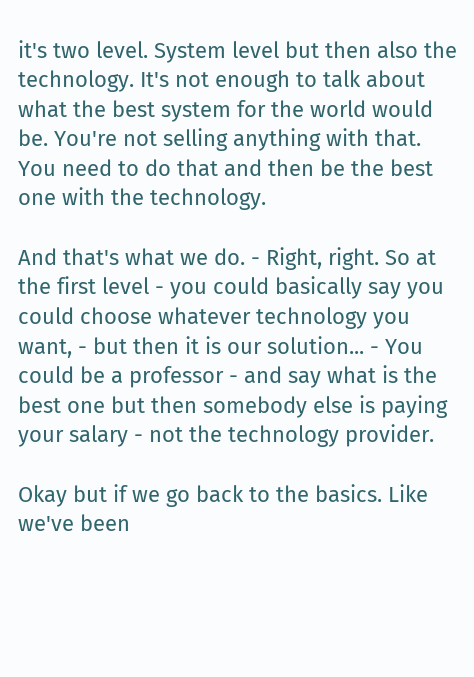it's two level. System level but then also the technology. It's not enough to talk about what the best system for the world would be. You're not selling anything with that. You need to do that and then be the best one with the technology.

And that's what we do. - Right, right. So at the first level - you could basically say you could choose whatever technology you want, - but then it is our solution... - You could be a professor - and say what is the best one but then somebody else is paying your salary - not the technology provider.

Okay but if we go back to the basics. Like we've been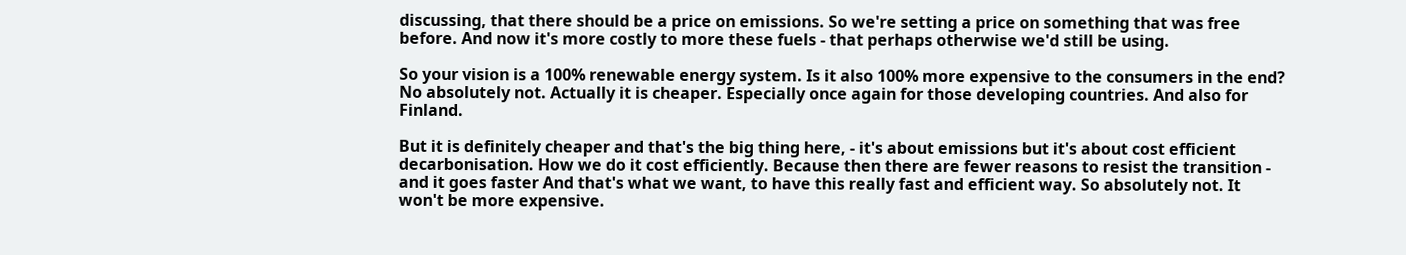discussing, that there should be a price on emissions. So we're setting a price on something that was free before. And now it's more costly to more these fuels - that perhaps otherwise we'd still be using.

So your vision is a 100% renewable energy system. Is it also 100% more expensive to the consumers in the end? No absolutely not. Actually it is cheaper. Especially once again for those developing countries. And also for Finland.

But it is definitely cheaper and that's the big thing here, - it's about emissions but it's about cost efficient decarbonisation. How we do it cost efficiently. Because then there are fewer reasons to resist the transition - and it goes faster And that's what we want, to have this really fast and efficient way. So absolutely not. It won't be more expensive.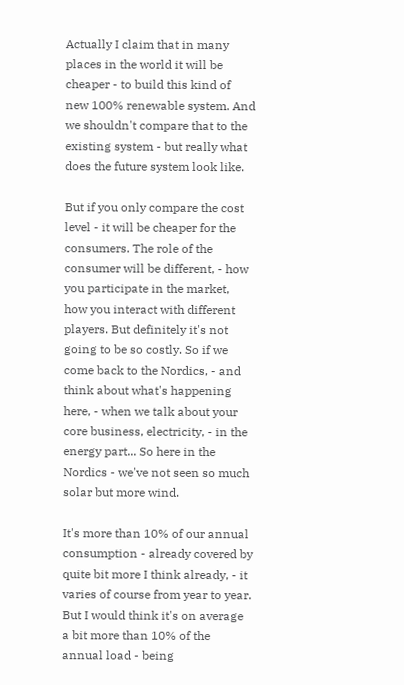Actually I claim that in many places in the world it will be cheaper - to build this kind of new 100% renewable system. And we shouldn't compare that to the existing system - but really what does the future system look like.

But if you only compare the cost level - it will be cheaper for the consumers. The role of the consumer will be different, - how you participate in the market, how you interact with different players. But definitely it's not going to be so costly. So if we come back to the Nordics, - and think about what's happening here, - when we talk about your core business, electricity, - in the energy part... So here in the Nordics - we've not seen so much solar but more wind.

It's more than 10% of our annual consumption - already covered by quite bit more I think already, - it varies of course from year to year. But I would think it's on average a bit more than 10% of the annual load - being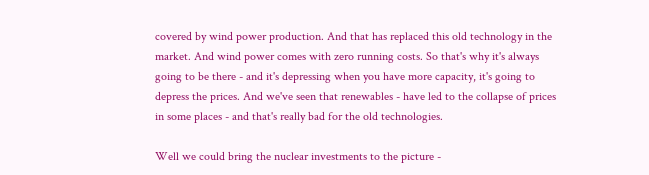covered by wind power production. And that has replaced this old technology in the market. And wind power comes with zero running costs. So that's why it's always going to be there - and it's depressing when you have more capacity, it's going to depress the prices. And we've seen that renewables - have led to the collapse of prices in some places - and that's really bad for the old technologies.

Well we could bring the nuclear investments to the picture -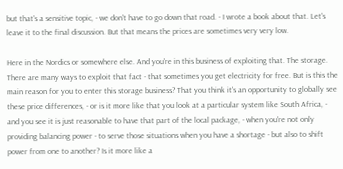but that's a sensitive topic, - we don't have to go down that road. - I wrote a book about that. Let's leave it to the final discussion. But that means the prices are sometimes very very low.

Here in the Nordics or somewhere else. And you're in this business of exploiting that. The storage. There are many ways to exploit that fact - that sometimes you get electricity for free. But is this the main reason for you to enter this storage business? That you think it's an opportunity to globally see these price differences, - or is it more like that you look at a particular system like South Africa, - and you see it is just reasonable to have that part of the local package, - when you're not only providing balancing power - to serve those situations when you have a shortage - but also to shift power from one to another? Is it more like a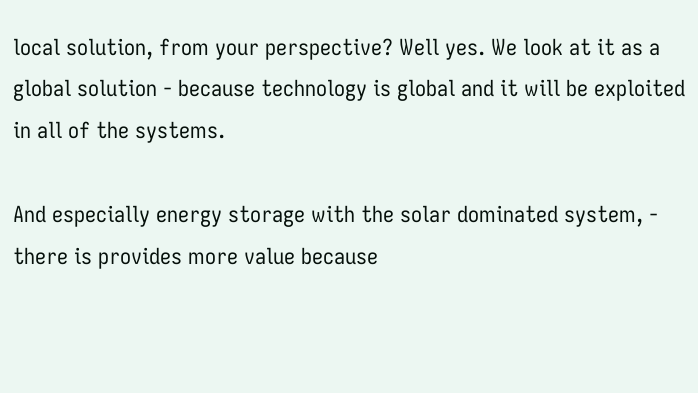local solution, from your perspective? Well yes. We look at it as a global solution - because technology is global and it will be exploited in all of the systems.

And especially energy storage with the solar dominated system, - there is provides more value because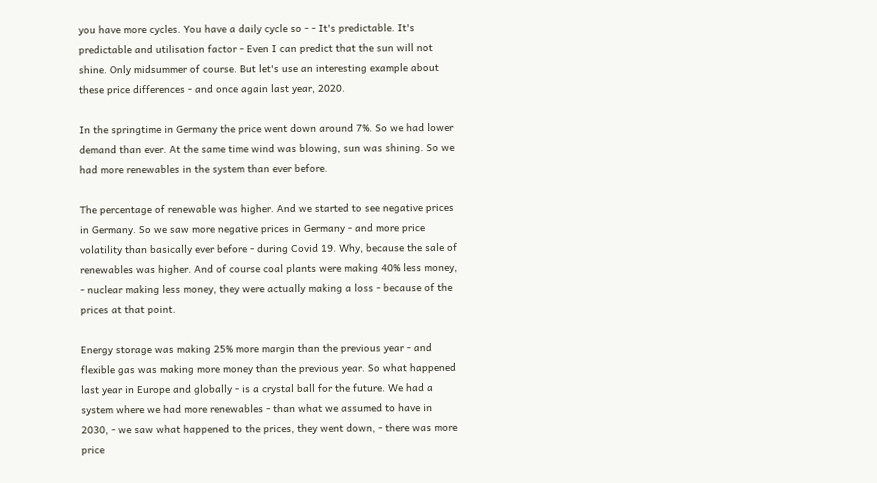you have more cycles. You have a daily cycle so - - It's predictable. It's predictable and utilisation factor - Even I can predict that the sun will not shine. Only midsummer of course. But let's use an interesting example about these price differences - and once again last year, 2020.

In the springtime in Germany the price went down around 7%. So we had lower demand than ever. At the same time wind was blowing, sun was shining. So we had more renewables in the system than ever before.

The percentage of renewable was higher. And we started to see negative prices in Germany. So we saw more negative prices in Germany - and more price volatility than basically ever before - during Covid 19. Why, because the sale of renewables was higher. And of course coal plants were making 40% less money, - nuclear making less money, they were actually making a loss - because of the prices at that point.

Energy storage was making 25% more margin than the previous year - and flexible gas was making more money than the previous year. So what happened last year in Europe and globally - is a crystal ball for the future. We had a system where we had more renewables - than what we assumed to have in 2030, - we saw what happened to the prices, they went down, - there was more price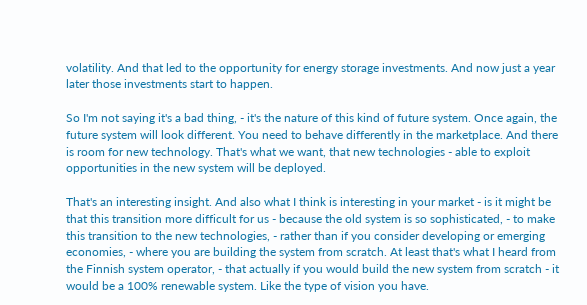volatility. And that led to the opportunity for energy storage investments. And now just a year later those investments start to happen.

So I'm not saying it's a bad thing, - it's the nature of this kind of future system. Once again, the future system will look different. You need to behave differently in the marketplace. And there is room for new technology. That's what we want, that new technologies - able to exploit opportunities in the new system will be deployed.

That's an interesting insight. And also what I think is interesting in your market - is it might be that this transition more difficult for us - because the old system is so sophisticated, - to make this transition to the new technologies, - rather than if you consider developing or emerging economies, - where you are building the system from scratch. At least that's what I heard from the Finnish system operator, - that actually if you would build the new system from scratch - it would be a 100% renewable system. Like the type of vision you have.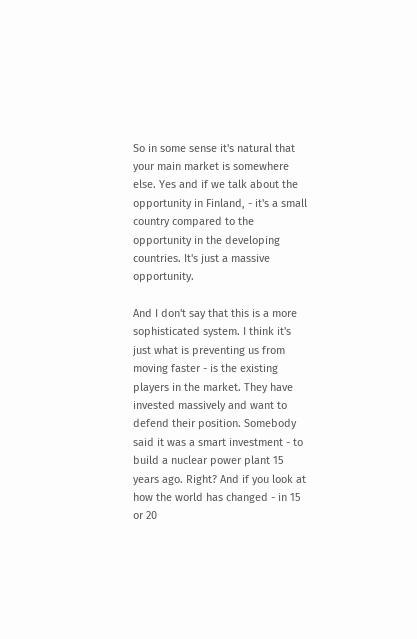So in some sense it's natural that your main market is somewhere else. Yes and if we talk about the opportunity in Finland, - it's a small country compared to the opportunity in the developing countries. It's just a massive opportunity.

And I don't say that this is a more sophisticated system. I think it's just what is preventing us from moving faster - is the existing players in the market. They have invested massively and want to defend their position. Somebody said it was a smart investment - to build a nuclear power plant 15 years ago. Right? And if you look at how the world has changed - in 15 or 20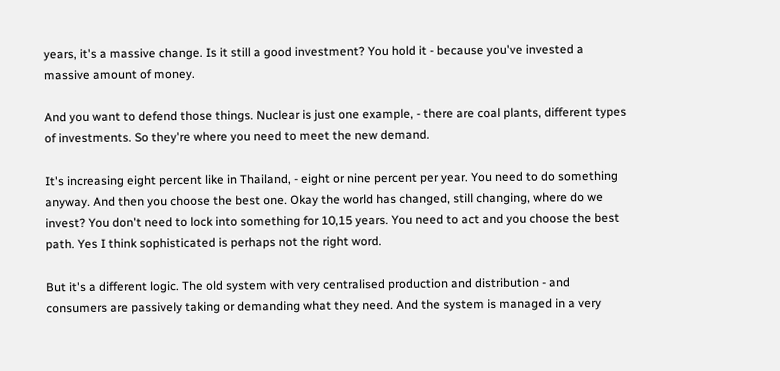years, it's a massive change. Is it still a good investment? You hold it - because you've invested a massive amount of money.

And you want to defend those things. Nuclear is just one example, - there are coal plants, different types of investments. So they're where you need to meet the new demand.

It's increasing eight percent like in Thailand, - eight or nine percent per year. You need to do something anyway. And then you choose the best one. Okay the world has changed, still changing, where do we invest? You don't need to lock into something for 10,15 years. You need to act and you choose the best path. Yes I think sophisticated is perhaps not the right word.

But it's a different logic. The old system with very centralised production and distribution - and consumers are passively taking or demanding what they need. And the system is managed in a very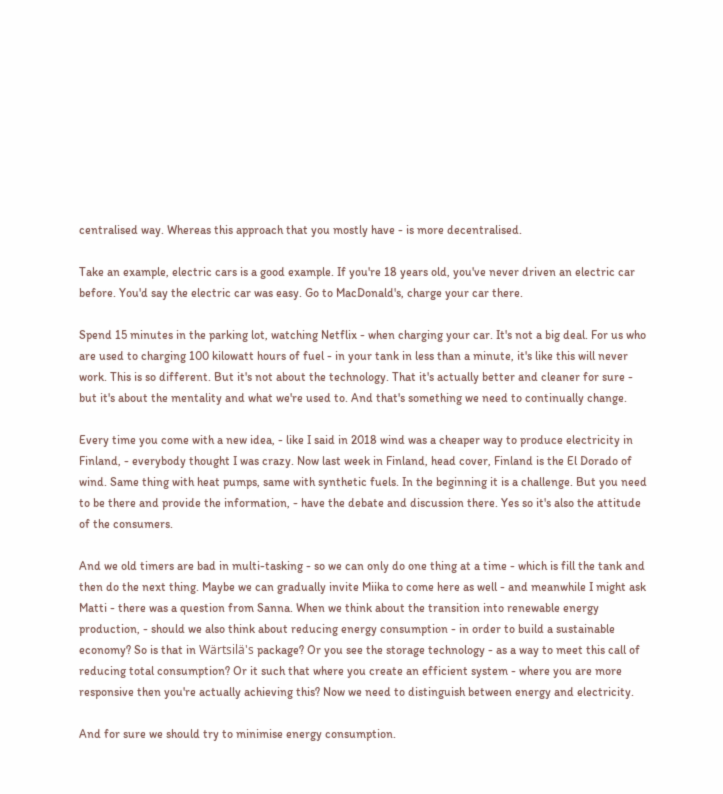centralised way. Whereas this approach that you mostly have - is more decentralised.

Take an example, electric cars is a good example. If you're 18 years old, you've never driven an electric car before. You'd say the electric car was easy. Go to MacDonald's, charge your car there.

Spend 15 minutes in the parking lot, watching Netflix - when charging your car. It's not a big deal. For us who are used to charging 100 kilowatt hours of fuel - in your tank in less than a minute, it's like this will never work. This is so different. But it's not about the technology. That it's actually better and cleaner for sure - but it's about the mentality and what we're used to. And that's something we need to continually change.

Every time you come with a new idea, - like I said in 2018 wind was a cheaper way to produce electricity in Finland, - everybody thought I was crazy. Now last week in Finland, head cover, Finland is the El Dorado of wind. Same thing with heat pumps, same with synthetic fuels. In the beginning it is a challenge. But you need to be there and provide the information, - have the debate and discussion there. Yes so it's also the attitude of the consumers.

And we old timers are bad in multi-tasking - so we can only do one thing at a time - which is fill the tank and then do the next thing. Maybe we can gradually invite Miika to come here as well - and meanwhile I might ask Matti - there was a question from Sanna. When we think about the transition into renewable energy production, - should we also think about reducing energy consumption - in order to build a sustainable economy? So is that in Wärtsilä's package? Or you see the storage technology - as a way to meet this call of reducing total consumption? Or it such that where you create an efficient system - where you are more responsive then you're actually achieving this? Now we need to distinguish between energy and electricity.

And for sure we should try to minimise energy consumption.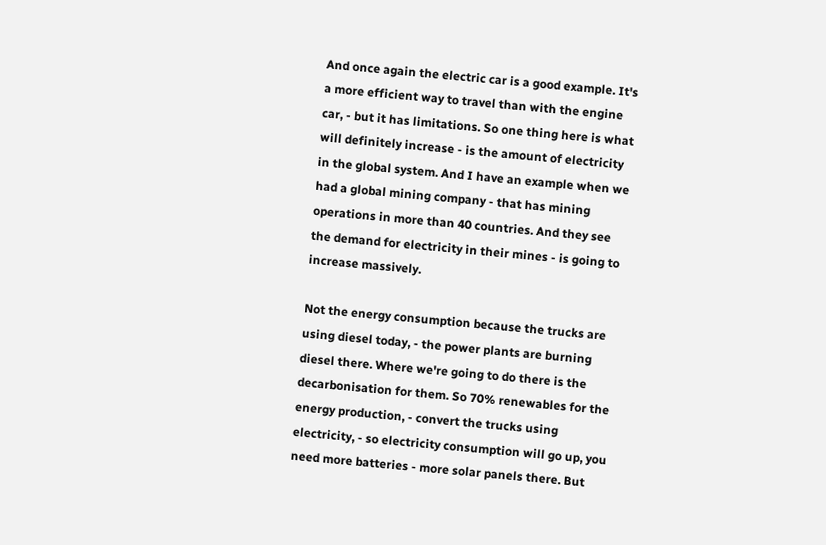And once again the electric car is a good example. It's a more efficient way to travel than with the engine car, - but it has limitations. So one thing here is what will definitely increase - is the amount of electricity in the global system. And I have an example when we had a global mining company - that has mining operations in more than 40 countries. And they see the demand for electricity in their mines - is going to increase massively.

Not the energy consumption because the trucks are using diesel today, - the power plants are burning diesel there. Where we're going to do there is the decarbonisation for them. So 70% renewables for the energy production, - convert the trucks using electricity, - so electricity consumption will go up, you need more batteries - more solar panels there. But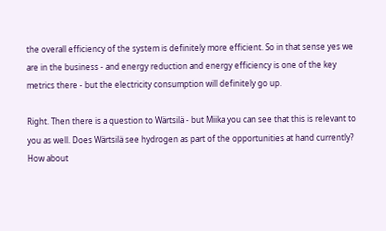the overall efficiency of the system is definitely more efficient. So in that sense yes we are in the business - and energy reduction and energy efficiency is one of the key metrics there - but the electricity consumption will definitely go up.

Right. Then there is a question to Wärtsilä - but Miika you can see that this is relevant to you as well. Does Wärtsilä see hydrogen as part of the opportunities at hand currently? How about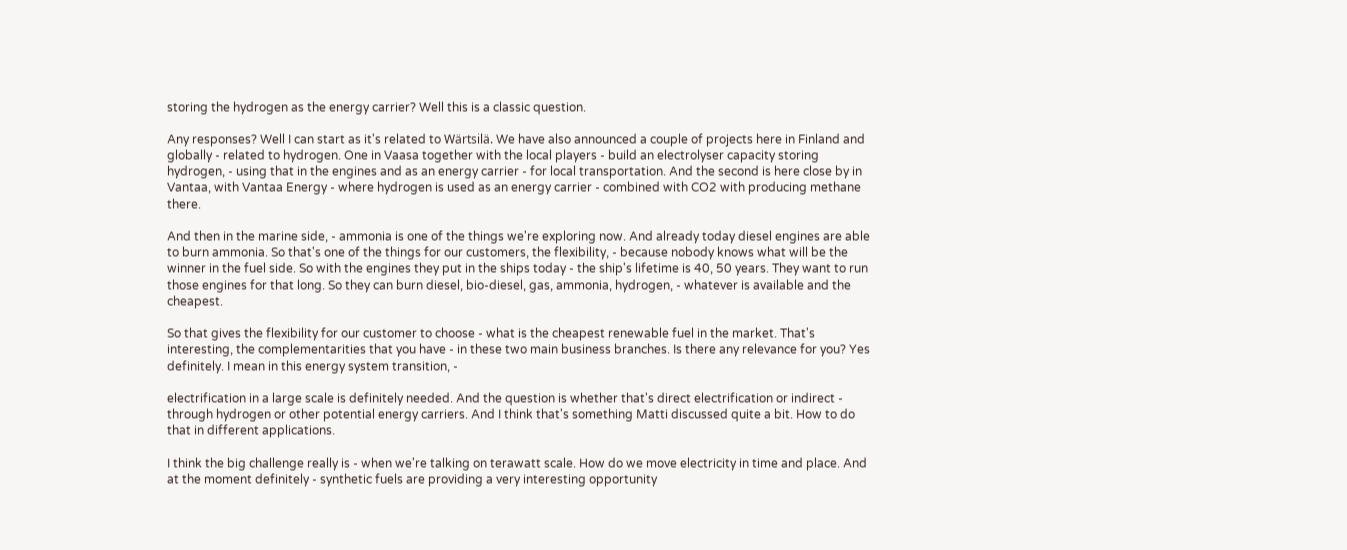storing the hydrogen as the energy carrier? Well this is a classic question.

Any responses? Well I can start as it's related to Wärtsilä. We have also announced a couple of projects here in Finland and globally - related to hydrogen. One in Vaasa together with the local players - build an electrolyser capacity storing hydrogen, - using that in the engines and as an energy carrier - for local transportation. And the second is here close by in Vantaa, with Vantaa Energy - where hydrogen is used as an energy carrier - combined with CO2 with producing methane there.

And then in the marine side, - ammonia is one of the things we're exploring now. And already today diesel engines are able to burn ammonia. So that's one of the things for our customers, the flexibility, - because nobody knows what will be the winner in the fuel side. So with the engines they put in the ships today - the ship's lifetime is 40, 50 years. They want to run those engines for that long. So they can burn diesel, bio-diesel, gas, ammonia, hydrogen, - whatever is available and the cheapest.

So that gives the flexibility for our customer to choose - what is the cheapest renewable fuel in the market. That's interesting, the complementarities that you have - in these two main business branches. Is there any relevance for you? Yes definitely. I mean in this energy system transition, -

electrification in a large scale is definitely needed. And the question is whether that's direct electrification or indirect - through hydrogen or other potential energy carriers. And I think that's something Matti discussed quite a bit. How to do that in different applications.

I think the big challenge really is - when we're talking on terawatt scale. How do we move electricity in time and place. And at the moment definitely - synthetic fuels are providing a very interesting opportunity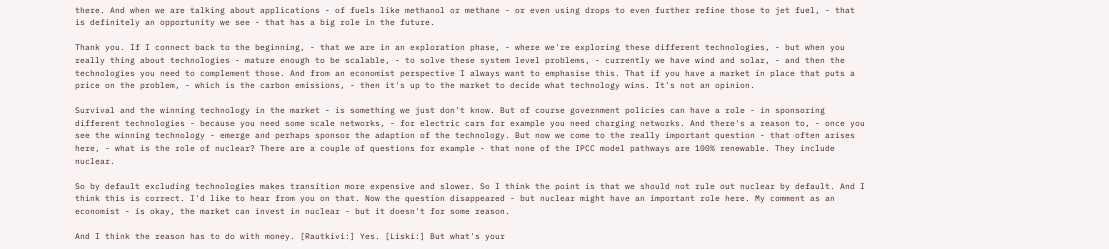there. And when we are talking about applications - of fuels like methanol or methane - or even using drops to even further refine those to jet fuel, - that is definitely an opportunity we see - that has a big role in the future.

Thank you. If I connect back to the beginning, - that we are in an exploration phase, - where we're exploring these different technologies, - but when you really thing about technologies - mature enough to be scalable, - to solve these system level problems, - currently we have wind and solar, - and then the technologies you need to complement those. And from an economist perspective I always want to emphasise this. That if you have a market in place that puts a price on the problem, - which is the carbon emissions, - then it's up to the market to decide what technology wins. It's not an opinion.

Survival and the winning technology in the market - is something we just don't know. But of course government policies can have a role - in sponsoring different technologies - because you need some scale networks, - for electric cars for example you need charging networks. And there's a reason to, - once you see the winning technology - emerge and perhaps sponsor the adaption of the technology. But now we come to the really important question - that often arises here, - what is the role of nuclear? There are a couple of questions for example - that none of the IPCC model pathways are 100% renewable. They include nuclear.

So by default excluding technologies makes transition more expensive and slower. So I think the point is that we should not rule out nuclear by default. And I think this is correct. I'd like to hear from you on that. Now the question disappeared - but nuclear might have an important role here. My comment as an economist - is okay, the market can invest in nuclear - but it doesn't for some reason.

And I think the reason has to do with money. [Rautkivi:] Yes. [Liski:] But what's your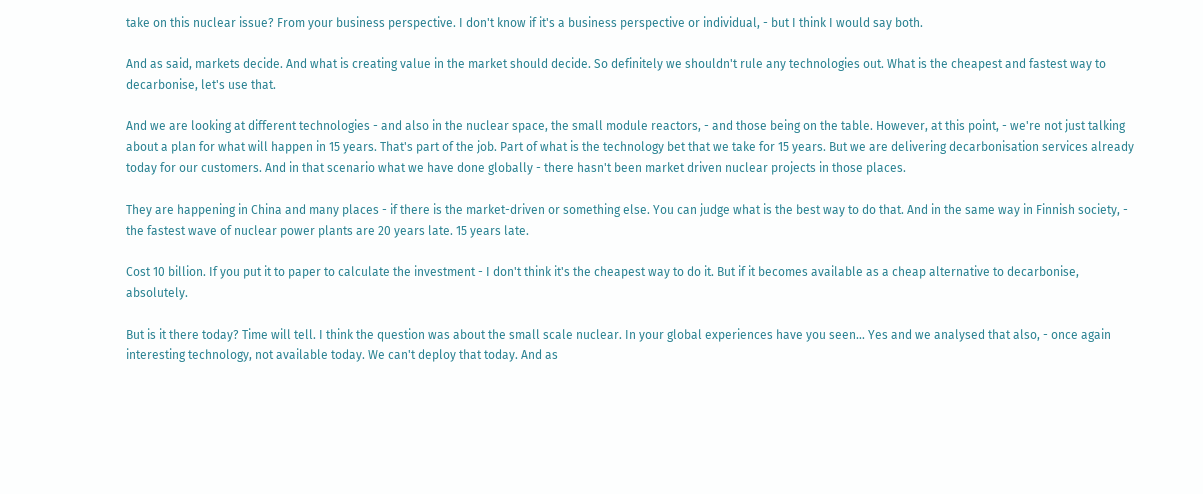take on this nuclear issue? From your business perspective. I don't know if it's a business perspective or individual, - but I think I would say both.

And as said, markets decide. And what is creating value in the market should decide. So definitely we shouldn't rule any technologies out. What is the cheapest and fastest way to decarbonise, let's use that.

And we are looking at different technologies - and also in the nuclear space, the small module reactors, - and those being on the table. However, at this point, - we're not just talking about a plan for what will happen in 15 years. That's part of the job. Part of what is the technology bet that we take for 15 years. But we are delivering decarbonisation services already today for our customers. And in that scenario what we have done globally - there hasn't been market driven nuclear projects in those places.

They are happening in China and many places - if there is the market-driven or something else. You can judge what is the best way to do that. And in the same way in Finnish society, - the fastest wave of nuclear power plants are 20 years late. 15 years late.

Cost 10 billion. If you put it to paper to calculate the investment - I don't think it's the cheapest way to do it. But if it becomes available as a cheap alternative to decarbonise, absolutely.

But is it there today? Time will tell. I think the question was about the small scale nuclear. In your global experiences have you seen... Yes and we analysed that also, - once again interesting technology, not available today. We can't deploy that today. And as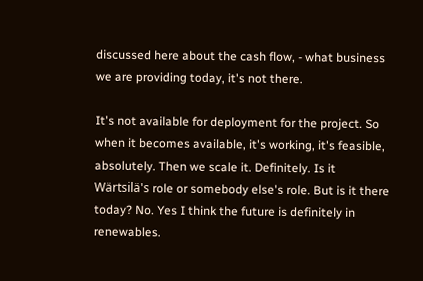discussed here about the cash flow, - what business we are providing today, it's not there.

It's not available for deployment for the project. So when it becomes available, it's working, it's feasible, absolutely. Then we scale it. Definitely. Is it Wärtsilä's role or somebody else's role. But is it there today? No. Yes I think the future is definitely in renewables.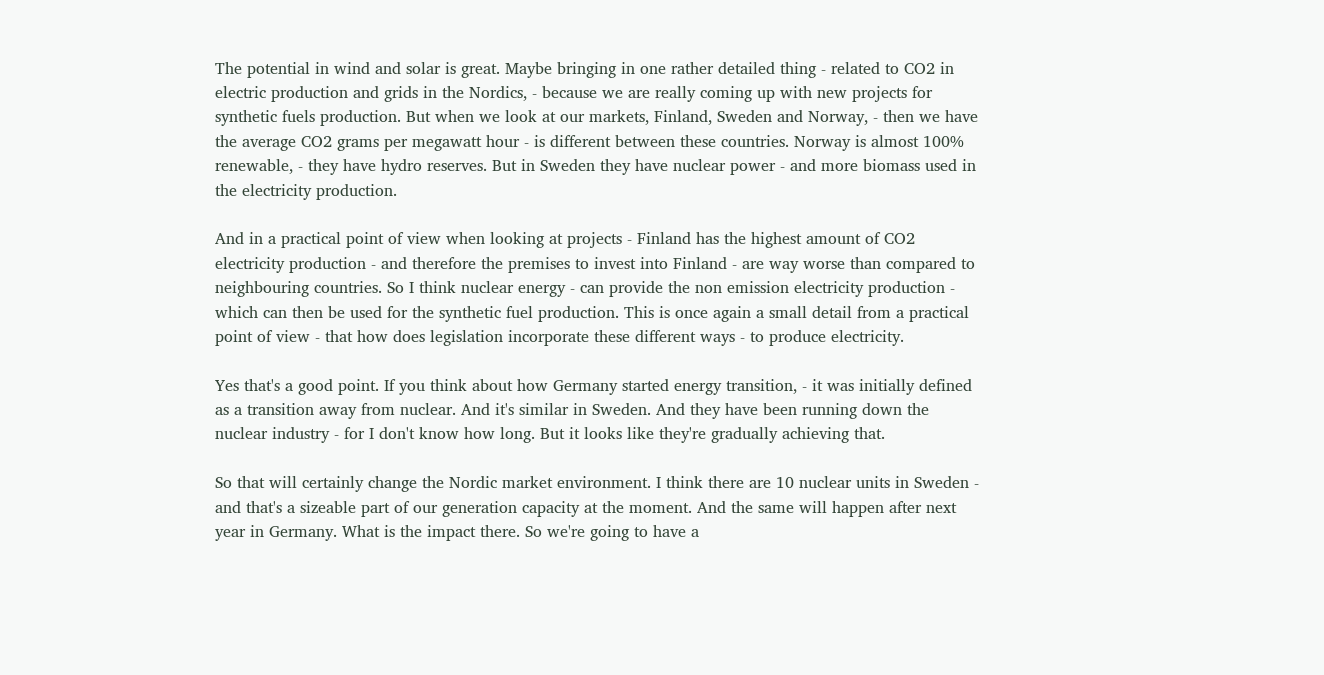The potential in wind and solar is great. Maybe bringing in one rather detailed thing - related to CO2 in electric production and grids in the Nordics, - because we are really coming up with new projects for synthetic fuels production. But when we look at our markets, Finland, Sweden and Norway, - then we have the average CO2 grams per megawatt hour - is different between these countries. Norway is almost 100% renewable, - they have hydro reserves. But in Sweden they have nuclear power - and more biomass used in the electricity production.

And in a practical point of view when looking at projects - Finland has the highest amount of CO2 electricity production - and therefore the premises to invest into Finland - are way worse than compared to neighbouring countries. So I think nuclear energy - can provide the non emission electricity production - which can then be used for the synthetic fuel production. This is once again a small detail from a practical point of view - that how does legislation incorporate these different ways - to produce electricity.

Yes that's a good point. If you think about how Germany started energy transition, - it was initially defined as a transition away from nuclear. And it's similar in Sweden. And they have been running down the nuclear industry - for I don't know how long. But it looks like they're gradually achieving that.

So that will certainly change the Nordic market environment. I think there are 10 nuclear units in Sweden - and that's a sizeable part of our generation capacity at the moment. And the same will happen after next year in Germany. What is the impact there. So we're going to have a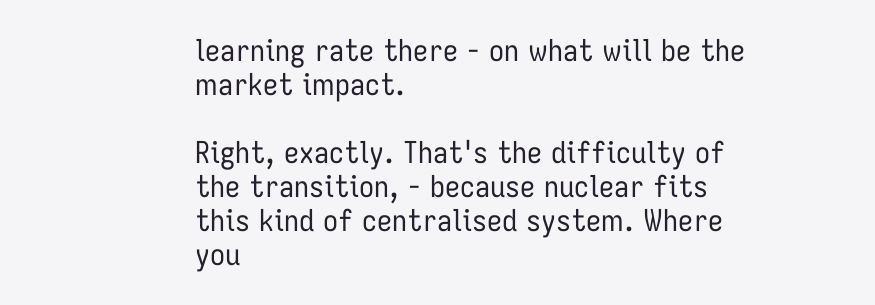learning rate there - on what will be the market impact.

Right, exactly. That's the difficulty of the transition, - because nuclear fits this kind of centralised system. Where you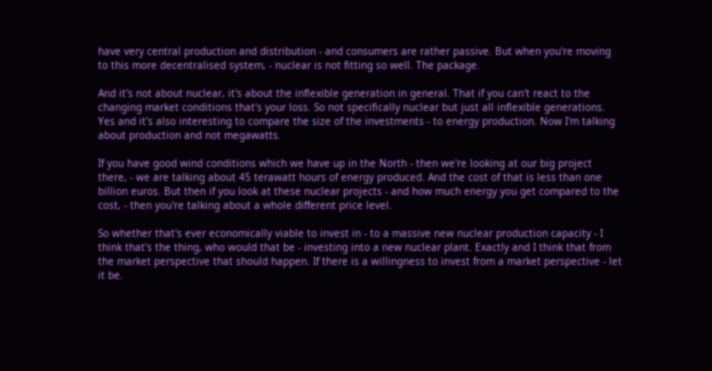have very central production and distribution - and consumers are rather passive. But when you're moving to this more decentralised system, - nuclear is not fitting so well. The package.

And it's not about nuclear, it's about the inflexible generation in general. That if you can't react to the changing market conditions that's your loss. So not specifically nuclear but just all inflexible generations. Yes and it's also interesting to compare the size of the investments - to energy production. Now I'm talking about production and not megawatts.

If you have good wind conditions which we have up in the North - then we're looking at our big project there, - we are talking about 45 terawatt hours of energy produced. And the cost of that is less than one billion euros. But then if you look at these nuclear projects - and how much energy you get compared to the cost, - then you're talking about a whole different price level.

So whether that's ever economically viable to invest in - to a massive new nuclear production capacity - I think that's the thing, who would that be - investing into a new nuclear plant. Exactly and I think that from the market perspective that should happen. If there is a willingness to invest from a market perspective - let it be.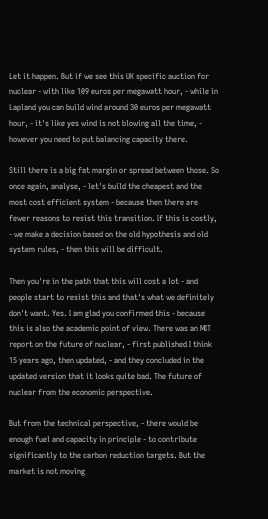Let it happen. But if we see this UK specific auction for nuclear - with like 109 euros per megawatt hour, - while in Lapland you can build wind around 30 euros per megawatt hour, - it's like yes wind is not blowing all the time, - however you need to put balancing capacity there.

Still there is a big fat margin or spread between those. So once again, analyse, - let's build the cheapest and the most cost efficient system - because then there are fewer reasons to resist this transition. If this is costly, - we make a decision based on the old hypothesis and old system rules, - then this will be difficult.

Then you're in the path that this will cost a lot - and people start to resist this and that's what we definitely don't want. Yes. I am glad you confirmed this - because this is also the academic point of view. There was an MIT report on the future of nuclear, - first published I think 15 years ago, then updated, - and they concluded in the updated version that it looks quite bad. The future of nuclear from the economic perspective.

But from the technical perspective, - there would be enough fuel and capacity in principle - to contribute significantly to the carbon reduction targets. But the market is not moving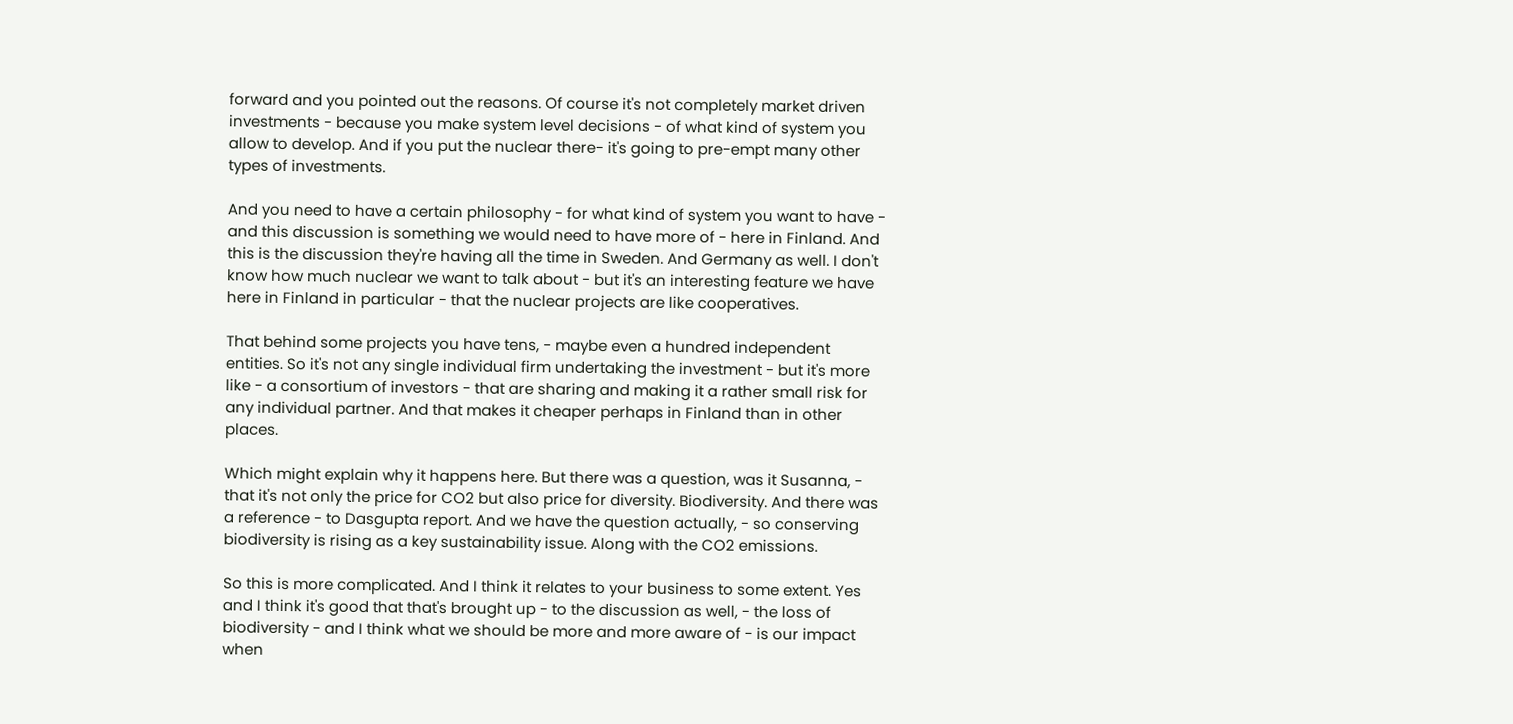forward and you pointed out the reasons. Of course it's not completely market driven investments - because you make system level decisions - of what kind of system you allow to develop. And if you put the nuclear there- it's going to pre-empt many other types of investments.

And you need to have a certain philosophy - for what kind of system you want to have - and this discussion is something we would need to have more of - here in Finland. And this is the discussion they're having all the time in Sweden. And Germany as well. I don't know how much nuclear we want to talk about - but it's an interesting feature we have here in Finland in particular - that the nuclear projects are like cooperatives.

That behind some projects you have tens, - maybe even a hundred independent entities. So it's not any single individual firm undertaking the investment - but it's more like - a consortium of investors - that are sharing and making it a rather small risk for any individual partner. And that makes it cheaper perhaps in Finland than in other places.

Which might explain why it happens here. But there was a question, was it Susanna, - that it's not only the price for CO2 but also price for diversity. Biodiversity. And there was a reference - to Dasgupta report. And we have the question actually, - so conserving biodiversity is rising as a key sustainability issue. Along with the CO2 emissions.

So this is more complicated. And I think it relates to your business to some extent. Yes and I think it's good that that's brought up - to the discussion as well, - the loss of biodiversity - and I think what we should be more and more aware of - is our impact when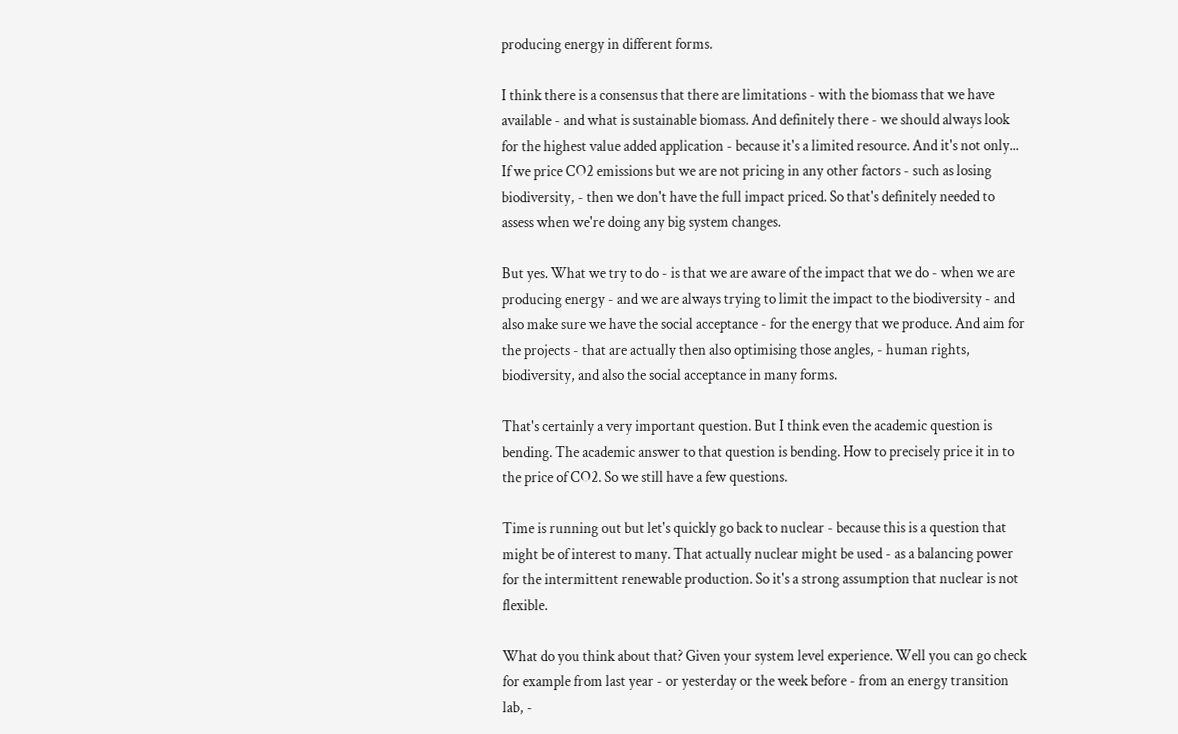producing energy in different forms.

I think there is a consensus that there are limitations - with the biomass that we have available - and what is sustainable biomass. And definitely there - we should always look for the highest value added application - because it's a limited resource. And it's not only... If we price CO2 emissions but we are not pricing in any other factors - such as losing biodiversity, - then we don't have the full impact priced. So that's definitely needed to assess when we're doing any big system changes.

But yes. What we try to do - is that we are aware of the impact that we do - when we are producing energy - and we are always trying to limit the impact to the biodiversity - and also make sure we have the social acceptance - for the energy that we produce. And aim for the projects - that are actually then also optimising those angles, - human rights, biodiversity, and also the social acceptance in many forms.

That's certainly a very important question. But I think even the academic question is bending. The academic answer to that question is bending. How to precisely price it in to the price of CO2. So we still have a few questions.

Time is running out but let's quickly go back to nuclear - because this is a question that might be of interest to many. That actually nuclear might be used - as a balancing power for the intermittent renewable production. So it's a strong assumption that nuclear is not flexible.

What do you think about that? Given your system level experience. Well you can go check for example from last year - or yesterday or the week before - from an energy transition lab, -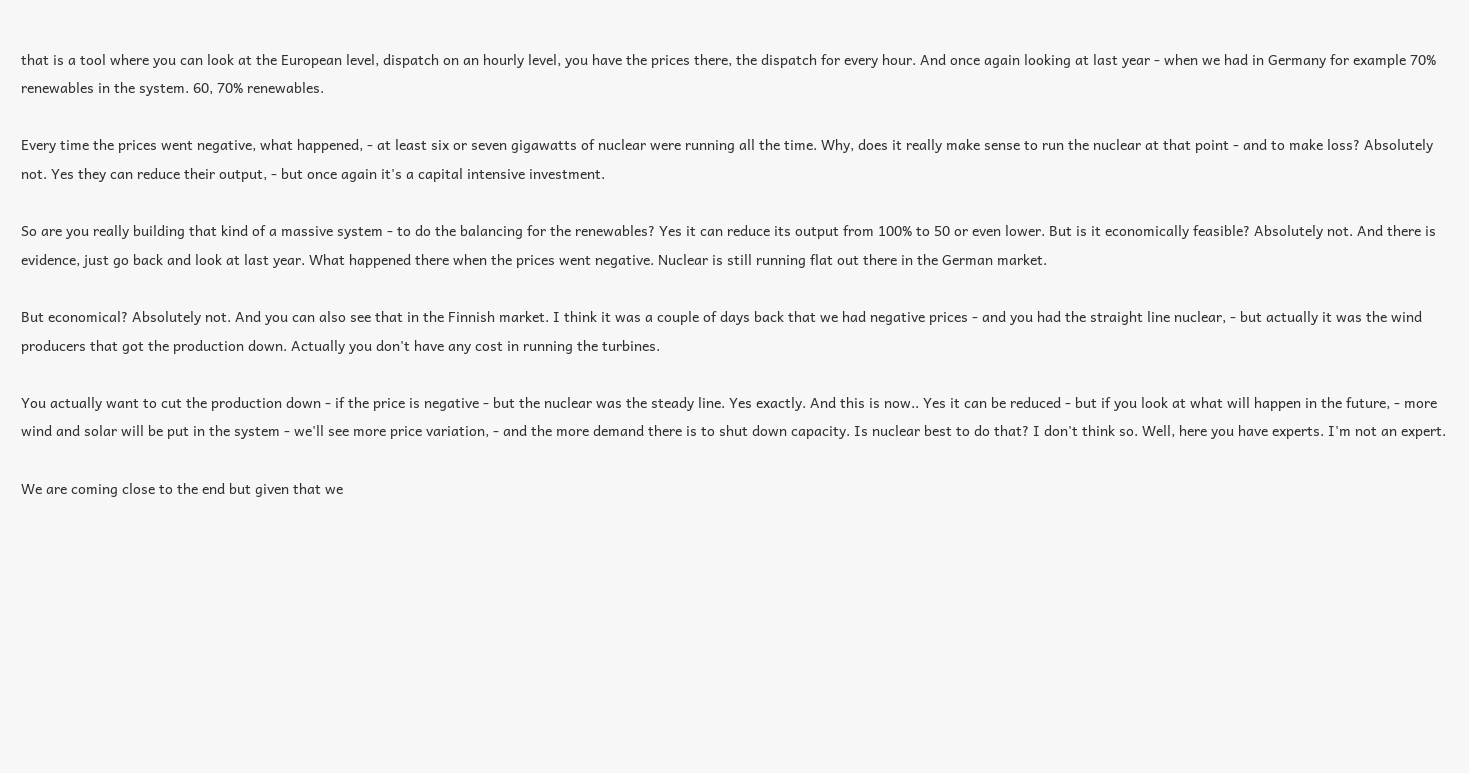that is a tool where you can look at the European level, dispatch on an hourly level, you have the prices there, the dispatch for every hour. And once again looking at last year - when we had in Germany for example 70% renewables in the system. 60, 70% renewables.

Every time the prices went negative, what happened, - at least six or seven gigawatts of nuclear were running all the time. Why, does it really make sense to run the nuclear at that point - and to make loss? Absolutely not. Yes they can reduce their output, - but once again it's a capital intensive investment.

So are you really building that kind of a massive system - to do the balancing for the renewables? Yes it can reduce its output from 100% to 50 or even lower. But is it economically feasible? Absolutely not. And there is evidence, just go back and look at last year. What happened there when the prices went negative. Nuclear is still running flat out there in the German market.

But economical? Absolutely not. And you can also see that in the Finnish market. I think it was a couple of days back that we had negative prices - and you had the straight line nuclear, - but actually it was the wind producers that got the production down. Actually you don't have any cost in running the turbines.

You actually want to cut the production down - if the price is negative - but the nuclear was the steady line. Yes exactly. And this is now.. Yes it can be reduced - but if you look at what will happen in the future, - more wind and solar will be put in the system - we'll see more price variation, - and the more demand there is to shut down capacity. Is nuclear best to do that? I don't think so. Well, here you have experts. I'm not an expert.

We are coming close to the end but given that we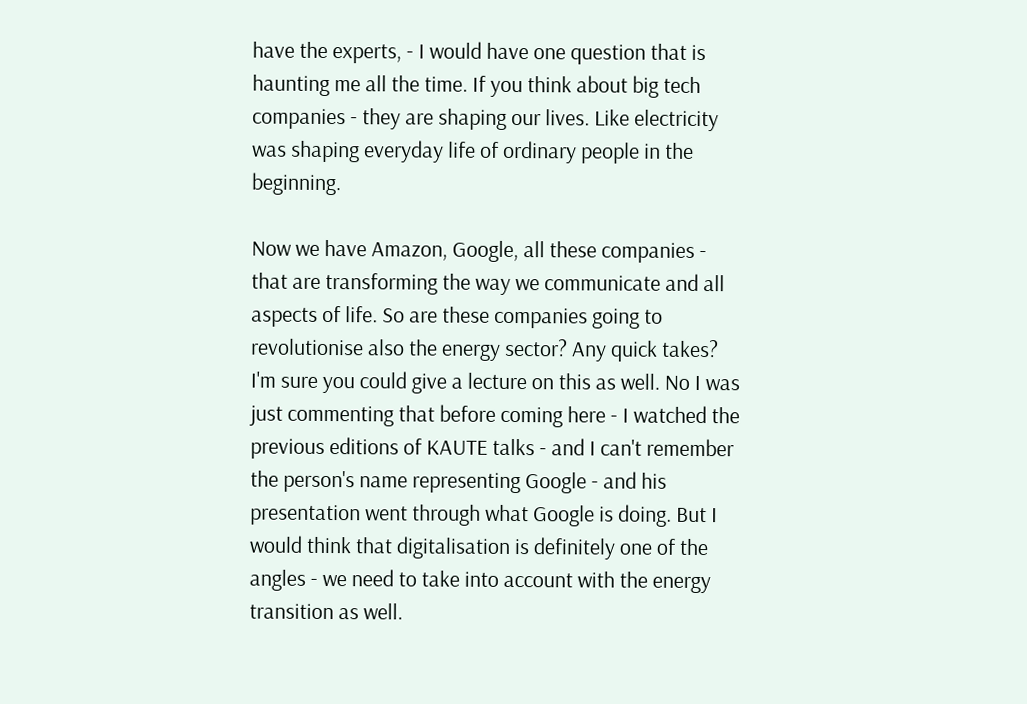have the experts, - I would have one question that is haunting me all the time. If you think about big tech companies - they are shaping our lives. Like electricity was shaping everyday life of ordinary people in the beginning.

Now we have Amazon, Google, all these companies - that are transforming the way we communicate and all aspects of life. So are these companies going to revolutionise also the energy sector? Any quick takes? I'm sure you could give a lecture on this as well. No I was just commenting that before coming here - I watched the previous editions of KAUTE talks - and I can't remember the person's name representing Google - and his presentation went through what Google is doing. But I would think that digitalisation is definitely one of the angles - we need to take into account with the energy transition as well.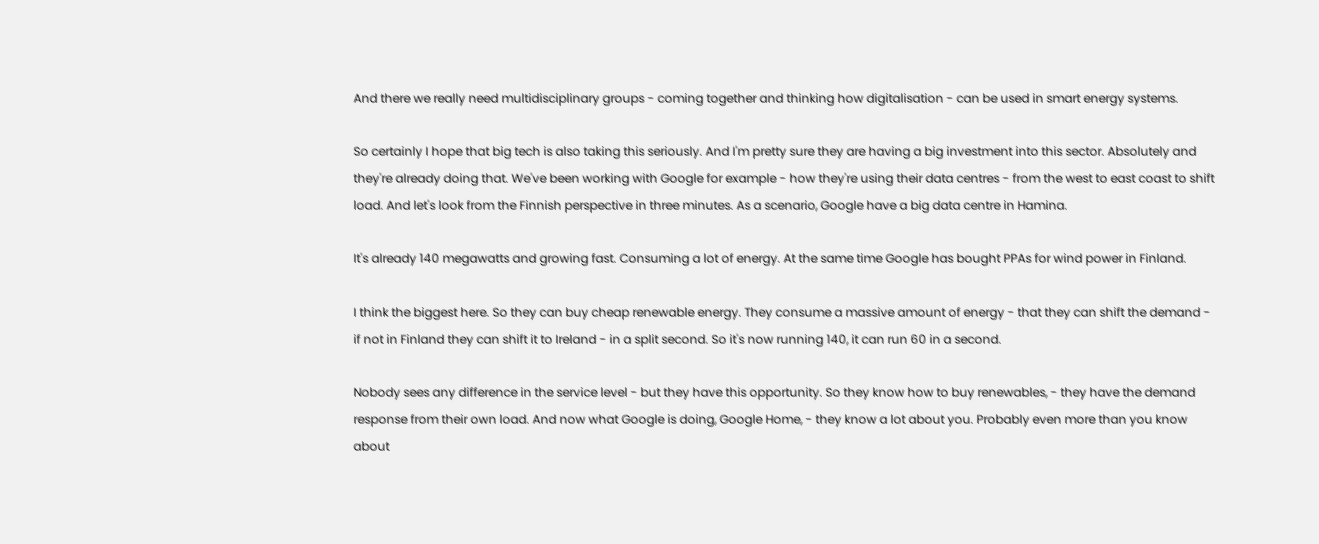And there we really need multidisciplinary groups - coming together and thinking how digitalisation - can be used in smart energy systems.

So certainly I hope that big tech is also taking this seriously. And I'm pretty sure they are having a big investment into this sector. Absolutely and they're already doing that. We've been working with Google for example - how they're using their data centres - from the west to east coast to shift load. And let's look from the Finnish perspective in three minutes. As a scenario, Google have a big data centre in Hamina.

It's already 140 megawatts and growing fast. Consuming a lot of energy. At the same time Google has bought PPAs for wind power in Finland.

I think the biggest here. So they can buy cheap renewable energy. They consume a massive amount of energy - that they can shift the demand - if not in Finland they can shift it to Ireland - in a split second. So it's now running 140, it can run 60 in a second.

Nobody sees any difference in the service level - but they have this opportunity. So they know how to buy renewables, - they have the demand response from their own load. And now what Google is doing, Google Home, - they know a lot about you. Probably even more than you know about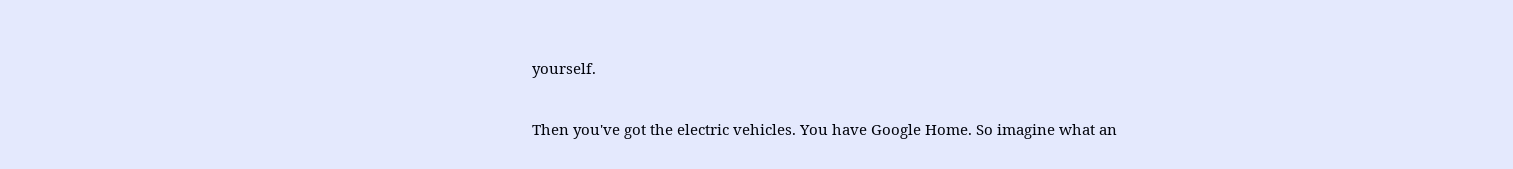yourself.

Then you've got the electric vehicles. You have Google Home. So imagine what an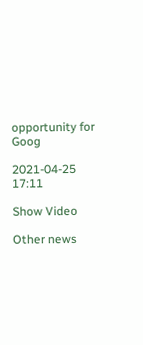opportunity for Goog

2021-04-25 17:11

Show Video

Other news